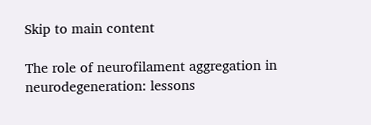Skip to main content

The role of neurofilament aggregation in neurodegeneration: lessons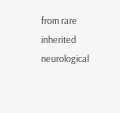from rare inherited neurological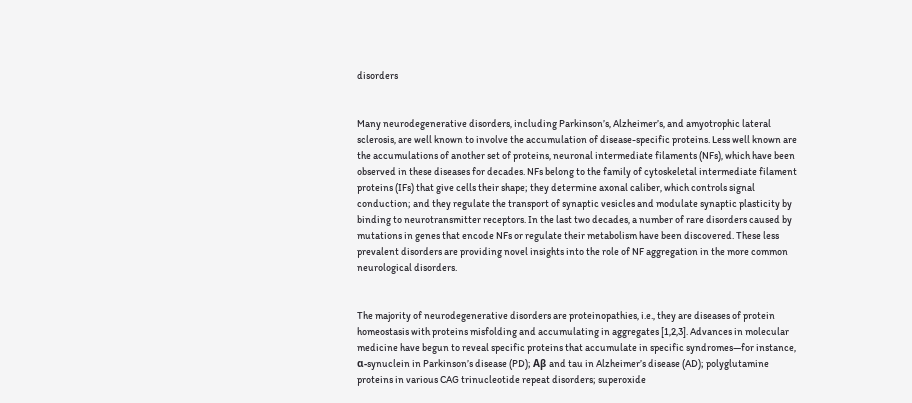disorders


Many neurodegenerative disorders, including Parkinson’s, Alzheimer’s, and amyotrophic lateral sclerosis, are well known to involve the accumulation of disease-specific proteins. Less well known are the accumulations of another set of proteins, neuronal intermediate filaments (NFs), which have been observed in these diseases for decades. NFs belong to the family of cytoskeletal intermediate filament proteins (IFs) that give cells their shape; they determine axonal caliber, which controls signal conduction; and they regulate the transport of synaptic vesicles and modulate synaptic plasticity by binding to neurotransmitter receptors. In the last two decades, a number of rare disorders caused by mutations in genes that encode NFs or regulate their metabolism have been discovered. These less prevalent disorders are providing novel insights into the role of NF aggregation in the more common neurological disorders.


The majority of neurodegenerative disorders are proteinopathies, i.e., they are diseases of protein homeostasis with proteins misfolding and accumulating in aggregates [1,2,3]. Advances in molecular medicine have begun to reveal specific proteins that accumulate in specific syndromes—for instance, α-synuclein in Parkinson’s disease (PD); Aβ and tau in Alzheimer’s disease (AD); polyglutamine proteins in various CAG trinucleotide repeat disorders; superoxide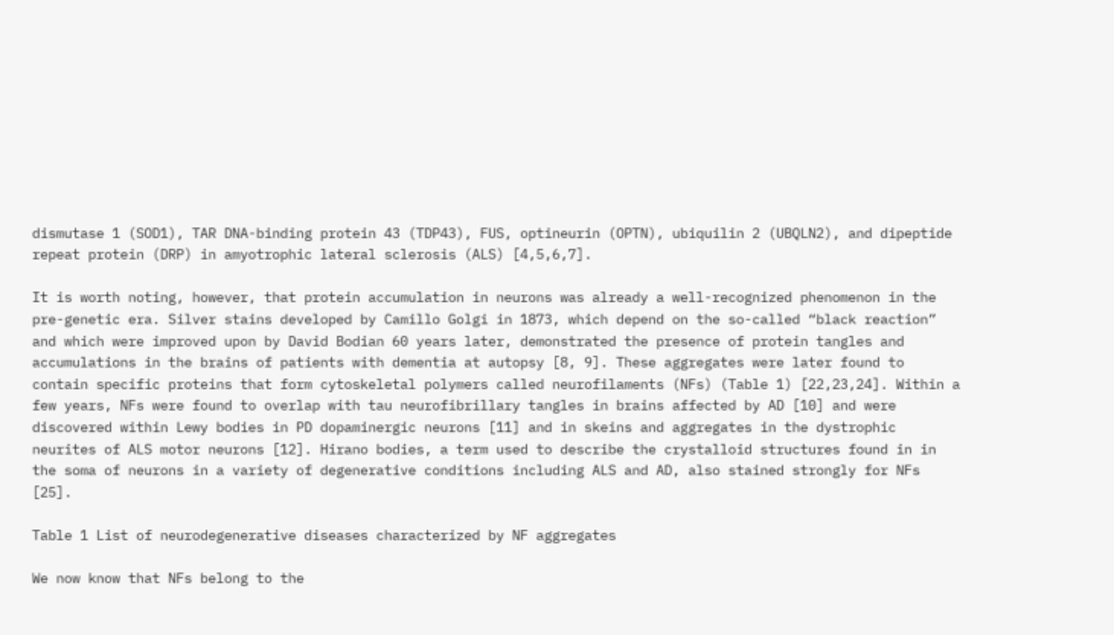dismutase 1 (SOD1), TAR DNA-binding protein 43 (TDP43), FUS, optineurin (OPTN), ubiquilin 2 (UBQLN2), and dipeptide repeat protein (DRP) in amyotrophic lateral sclerosis (ALS) [4,5,6,7].

It is worth noting, however, that protein accumulation in neurons was already a well-recognized phenomenon in the pre-genetic era. Silver stains developed by Camillo Golgi in 1873, which depend on the so-called “black reaction” and which were improved upon by David Bodian 60 years later, demonstrated the presence of protein tangles and accumulations in the brains of patients with dementia at autopsy [8, 9]. These aggregates were later found to contain specific proteins that form cytoskeletal polymers called neurofilaments (NFs) (Table 1) [22,23,24]. Within a few years, NFs were found to overlap with tau neurofibrillary tangles in brains affected by AD [10] and were discovered within Lewy bodies in PD dopaminergic neurons [11] and in skeins and aggregates in the dystrophic neurites of ALS motor neurons [12]. Hirano bodies, a term used to describe the crystalloid structures found in in the soma of neurons in a variety of degenerative conditions including ALS and AD, also stained strongly for NFs [25].

Table 1 List of neurodegenerative diseases characterized by NF aggregates

We now know that NFs belong to the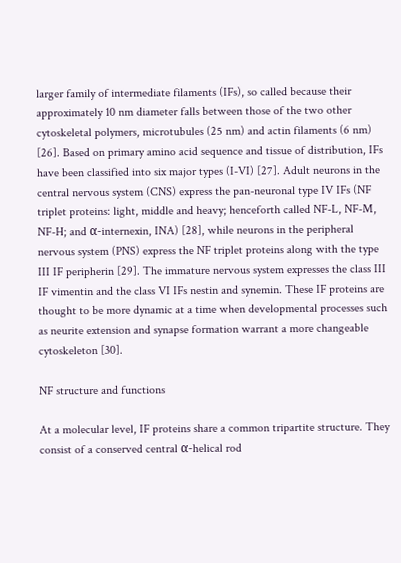larger family of intermediate filaments (IFs), so called because their approximately 10 nm diameter falls between those of the two other cytoskeletal polymers, microtubules (25 nm) and actin filaments (6 nm) [26]. Based on primary amino acid sequence and tissue of distribution, IFs have been classified into six major types (I-VI) [27]. Adult neurons in the central nervous system (CNS) express the pan-neuronal type IV IFs (NF triplet proteins: light, middle and heavy; henceforth called NF-L, NF-M, NF-H; and α-internexin, INA) [28], while neurons in the peripheral nervous system (PNS) express the NF triplet proteins along with the type III IF peripherin [29]. The immature nervous system expresses the class III IF vimentin and the class VI IFs nestin and synemin. These IF proteins are thought to be more dynamic at a time when developmental processes such as neurite extension and synapse formation warrant a more changeable cytoskeleton [30].

NF structure and functions

At a molecular level, IF proteins share a common tripartite structure. They consist of a conserved central α-helical rod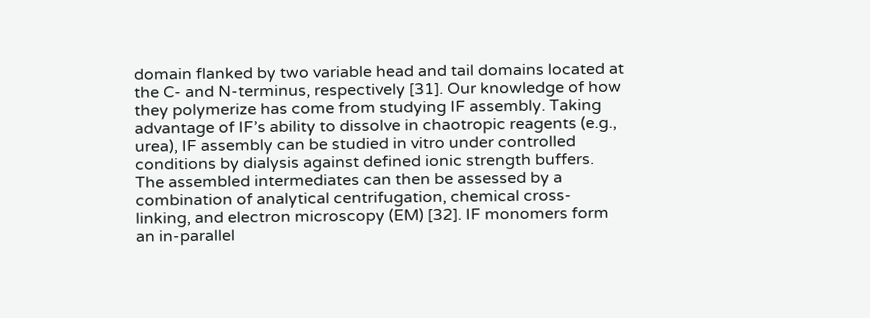domain flanked by two variable head and tail domains located at the C- and N-terminus, respectively [31]. Our knowledge of how they polymerize has come from studying IF assembly. Taking advantage of IF’s ability to dissolve in chaotropic reagents (e.g., urea), IF assembly can be studied in vitro under controlled conditions by dialysis against defined ionic strength buffers. The assembled intermediates can then be assessed by a combination of analytical centrifugation, chemical cross-linking, and electron microscopy (EM) [32]. IF monomers form an in-parallel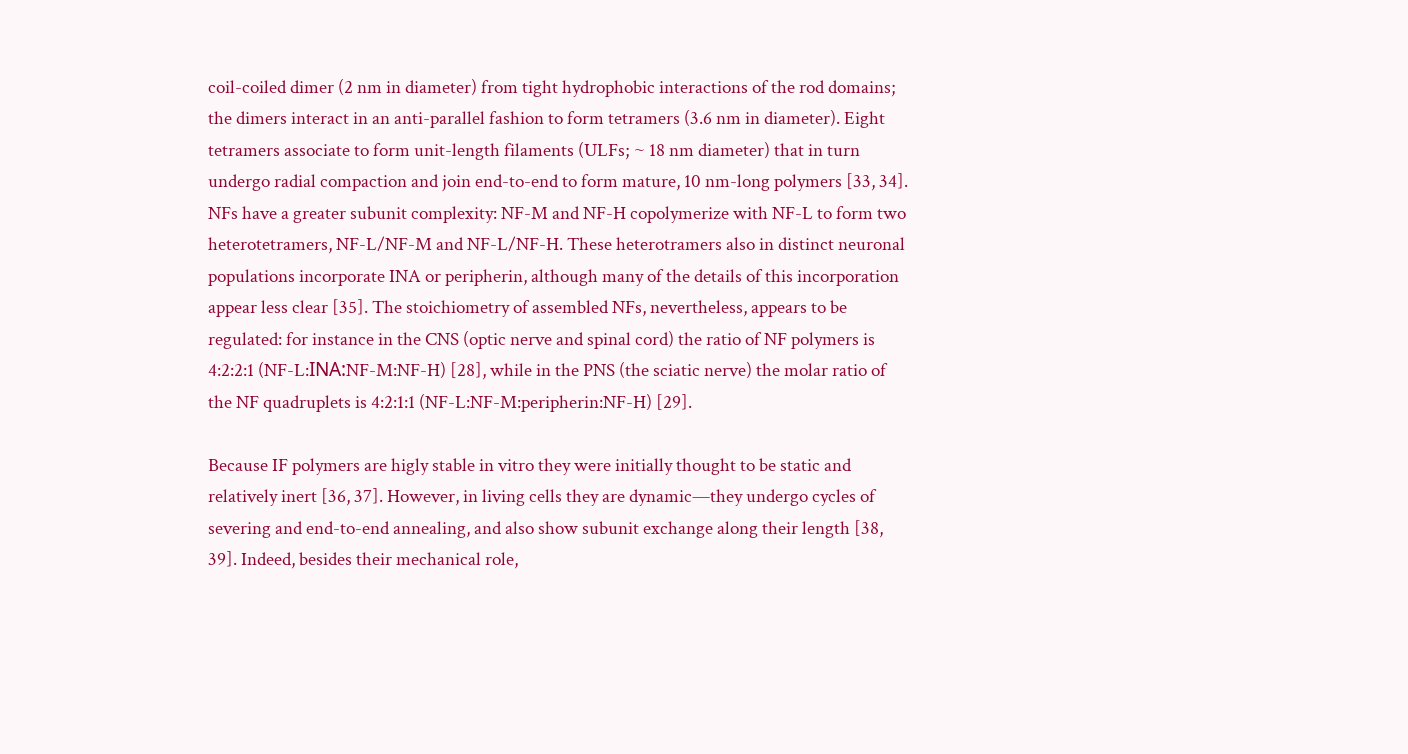coil-coiled dimer (2 nm in diameter) from tight hydrophobic interactions of the rod domains; the dimers interact in an anti-parallel fashion to form tetramers (3.6 nm in diameter). Eight tetramers associate to form unit-length filaments (ULFs; ~ 18 nm diameter) that in turn undergo radial compaction and join end-to-end to form mature, 10 nm-long polymers [33, 34]. NFs have a greater subunit complexity: NF-M and NF-H copolymerize with NF-L to form two heterotetramers, NF-L/NF-M and NF-L/NF-H. These heterotramers also in distinct neuronal populations incorporate INA or peripherin, although many of the details of this incorporation appear less clear [35]. The stoichiometry of assembled NFs, nevertheless, appears to be regulated: for instance in the CNS (optic nerve and spinal cord) the ratio of NF polymers is 4:2:2:1 (NF-L:ΙΝΑ:NF-M:NF-H) [28], while in the PNS (the sciatic nerve) the molar ratio of the NF quadruplets is 4:2:1:1 (NF-L:NF-M:peripherin:NF-H) [29].

Because IF polymers are higly stable in vitro they were initially thought to be static and relatively inert [36, 37]. However, in living cells they are dynamic—they undergo cycles of severing and end-to-end annealing, and also show subunit exchange along their length [38, 39]. Indeed, besides their mechanical role,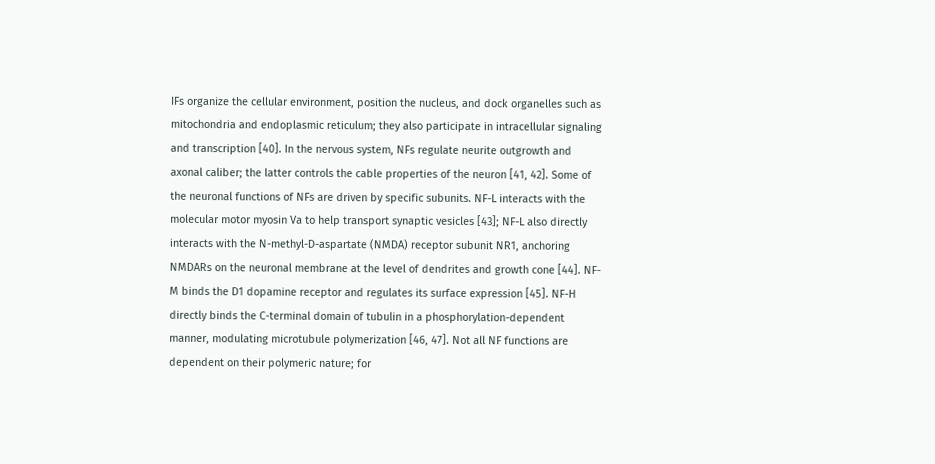IFs organize the cellular environment, position the nucleus, and dock organelles such as mitochondria and endoplasmic reticulum; they also participate in intracellular signaling and transcription [40]. In the nervous system, NFs regulate neurite outgrowth and axonal caliber; the latter controls the cable properties of the neuron [41, 42]. Some of the neuronal functions of NFs are driven by specific subunits. NF-L interacts with the molecular motor myosin Va to help transport synaptic vesicles [43]; NF-L also directly interacts with the N-methyl-D-aspartate (NMDA) receptor subunit NR1, anchoring NMDARs on the neuronal membrane at the level of dendrites and growth cone [44]. NF-M binds the D1 dopamine receptor and regulates its surface expression [45]. NF-H directly binds the C-terminal domain of tubulin in a phosphorylation-dependent manner, modulating microtubule polymerization [46, 47]. Not all NF functions are dependent on their polymeric nature; for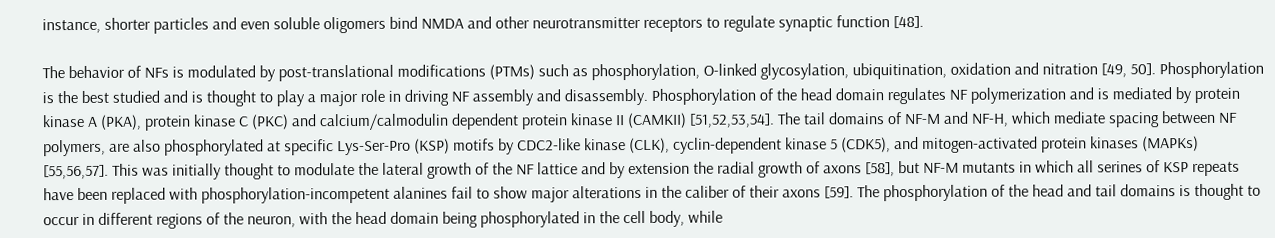instance, shorter particles and even soluble oligomers bind NMDA and other neurotransmitter receptors to regulate synaptic function [48].

The behavior of NFs is modulated by post-translational modifications (PTMs) such as phosphorylation, O-linked glycosylation, ubiquitination, oxidation and nitration [49, 50]. Phosphorylation is the best studied and is thought to play a major role in driving NF assembly and disassembly. Phosphorylation of the head domain regulates NF polymerization and is mediated by protein kinase A (PKA), protein kinase C (PKC) and calcium/calmodulin dependent protein kinase II (CAMKII) [51,52,53,54]. The tail domains of NF-M and NF-H, which mediate spacing between NF polymers, are also phosphorylated at specific Lys-Ser-Pro (KSP) motifs by CDC2-like kinase (CLK), cyclin-dependent kinase 5 (CDK5), and mitogen-activated protein kinases (MAPKs) [55,56,57]. This was initially thought to modulate the lateral growth of the NF lattice and by extension the radial growth of axons [58], but NF-M mutants in which all serines of KSP repeats have been replaced with phosphorylation-incompetent alanines fail to show major alterations in the caliber of their axons [59]. The phosphorylation of the head and tail domains is thought to occur in different regions of the neuron, with the head domain being phosphorylated in the cell body, while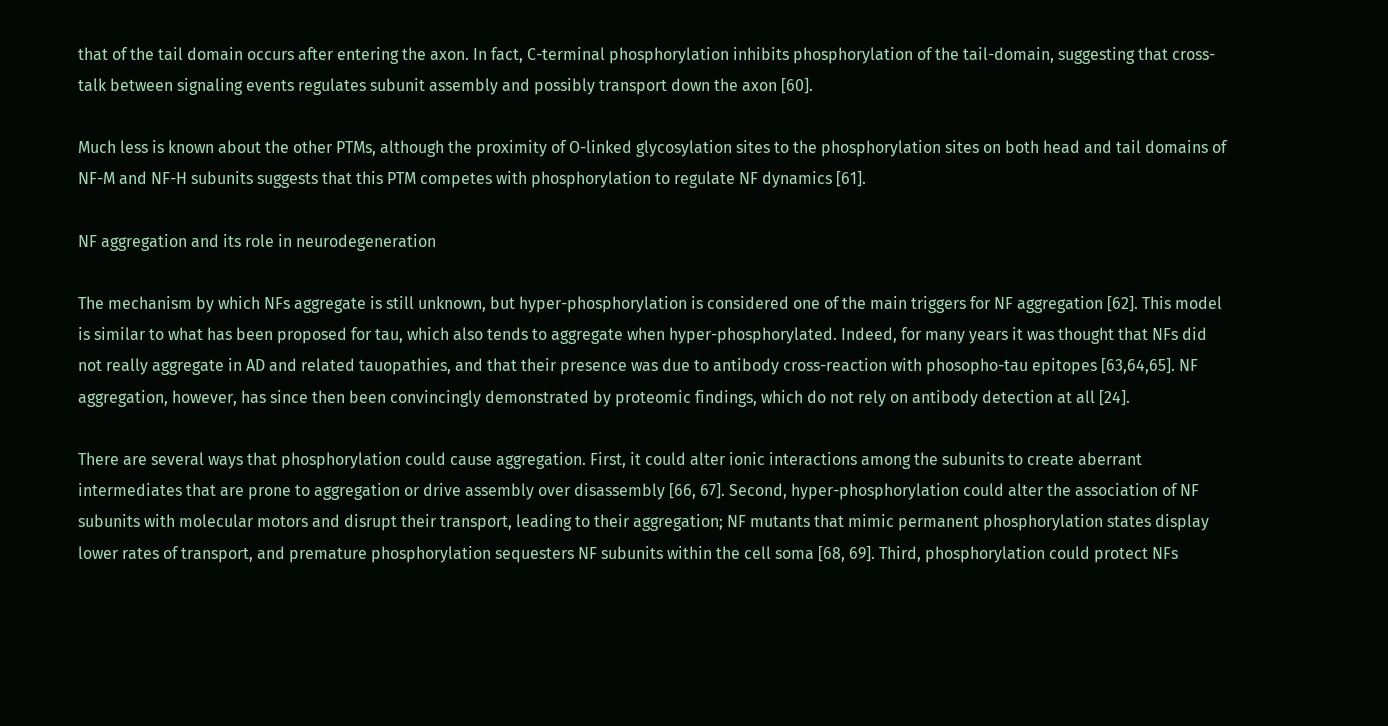that of the tail domain occurs after entering the axon. In fact, C-terminal phosphorylation inhibits phosphorylation of the tail-domain, suggesting that cross-talk between signaling events regulates subunit assembly and possibly transport down the axon [60].

Much less is known about the other PTMs, although the proximity of O-linked glycosylation sites to the phosphorylation sites on both head and tail domains of NF-M and NF-H subunits suggests that this PTM competes with phosphorylation to regulate NF dynamics [61].

NF aggregation and its role in neurodegeneration

The mechanism by which NFs aggregate is still unknown, but hyper-phosphorylation is considered one of the main triggers for NF aggregation [62]. This model is similar to what has been proposed for tau, which also tends to aggregate when hyper-phosphorylated. Indeed, for many years it was thought that NFs did not really aggregate in AD and related tauopathies, and that their presence was due to antibody cross-reaction with phosopho-tau epitopes [63,64,65]. NF aggregation, however, has since then been convincingly demonstrated by proteomic findings, which do not rely on antibody detection at all [24].

There are several ways that phosphorylation could cause aggregation. First, it could alter ionic interactions among the subunits to create aberrant intermediates that are prone to aggregation or drive assembly over disassembly [66, 67]. Second, hyper-phosphorylation could alter the association of NF subunits with molecular motors and disrupt their transport, leading to their aggregation; NF mutants that mimic permanent phosphorylation states display lower rates of transport, and premature phosphorylation sequesters NF subunits within the cell soma [68, 69]. Third, phosphorylation could protect NFs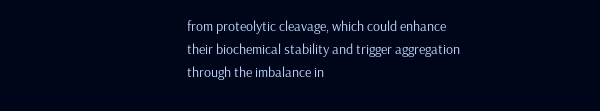from proteolytic cleavage, which could enhance their biochemical stability and trigger aggregation through the imbalance in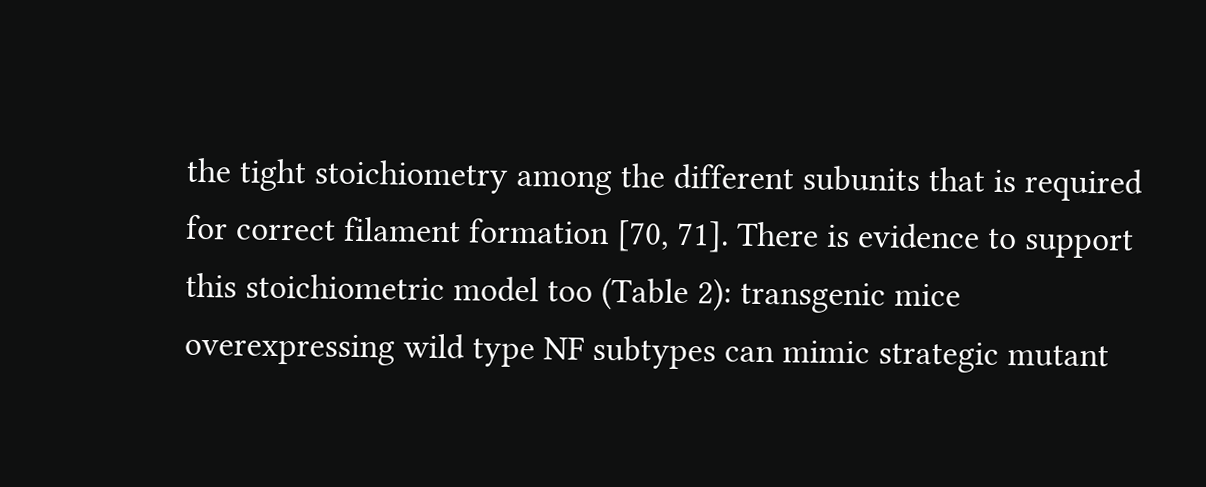the tight stoichiometry among the different subunits that is required for correct filament formation [70, 71]. There is evidence to support this stoichiometric model too (Table 2): transgenic mice overexpressing wild type NF subtypes can mimic strategic mutant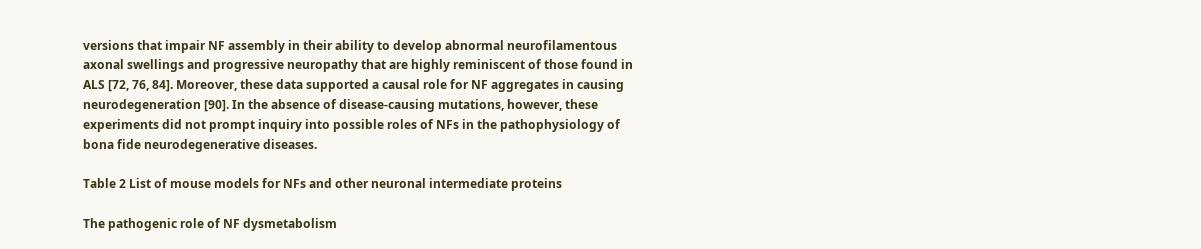versions that impair NF assembly in their ability to develop abnormal neurofilamentous axonal swellings and progressive neuropathy that are highly reminiscent of those found in ALS [72, 76, 84]. Moreover, these data supported a causal role for NF aggregates in causing neurodegeneration [90]. In the absence of disease-causing mutations, however, these experiments did not prompt inquiry into possible roles of NFs in the pathophysiology of bona fide neurodegenerative diseases.

Table 2 List of mouse models for NFs and other neuronal intermediate proteins

The pathogenic role of NF dysmetabolism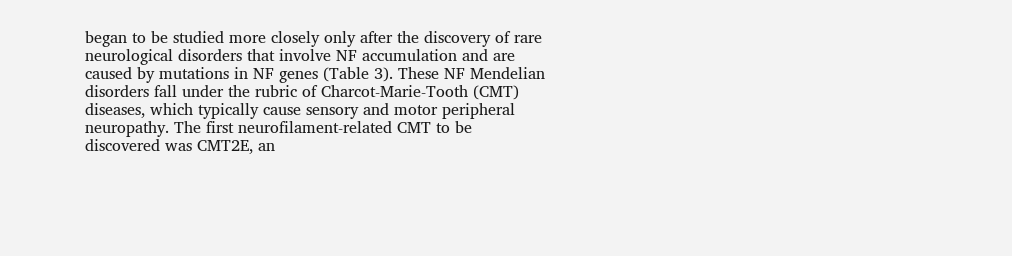began to be studied more closely only after the discovery of rare neurological disorders that involve NF accumulation and are caused by mutations in NF genes (Table 3). These NF Mendelian disorders fall under the rubric of Charcot-Marie-Tooth (CMT) diseases, which typically cause sensory and motor peripheral neuropathy. The first neurofilament-related CMT to be discovered was CMT2E, an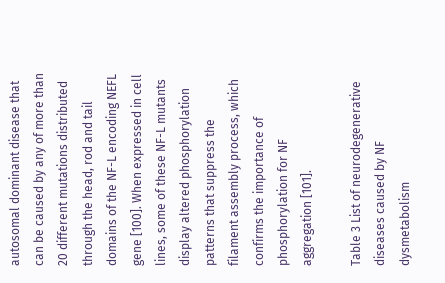autosomal dominant disease that can be caused by any of more than 20 different mutations distributed through the head, rod and tail domains of the NF-L encoding NEFL gene [100]. When expressed in cell lines, some of these NF-L mutants display altered phosphorylation patterns that suppress the filament assembly process, which confirms the importance of phosphorylation for NF aggregation [101].

Table 3 List of neurodegenerative diseases caused by NF dysmetabolism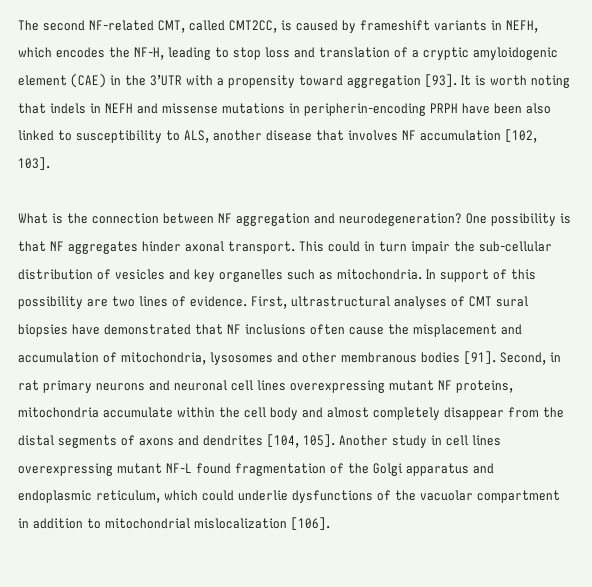The second NF-related CMT, called CMT2CC, is caused by frameshift variants in NEFH, which encodes the NF-H, leading to stop loss and translation of a cryptic amyloidogenic element (CAE) in the 3’UTR with a propensity toward aggregation [93]. It is worth noting that indels in NEFH and missense mutations in peripherin-encoding PRPH have been also linked to susceptibility to ALS, another disease that involves NF accumulation [102, 103].

What is the connection between NF aggregation and neurodegeneration? One possibility is that NF aggregates hinder axonal transport. This could in turn impair the sub-cellular distribution of vesicles and key organelles such as mitochondria. In support of this possibility are two lines of evidence. First, ultrastructural analyses of CMT sural biopsies have demonstrated that NF inclusions often cause the misplacement and accumulation of mitochondria, lysosomes and other membranous bodies [91]. Second, in rat primary neurons and neuronal cell lines overexpressing mutant NF proteins, mitochondria accumulate within the cell body and almost completely disappear from the distal segments of axons and dendrites [104, 105]. Another study in cell lines overexpressing mutant NF-L found fragmentation of the Golgi apparatus and endoplasmic reticulum, which could underlie dysfunctions of the vacuolar compartment in addition to mitochondrial mislocalization [106].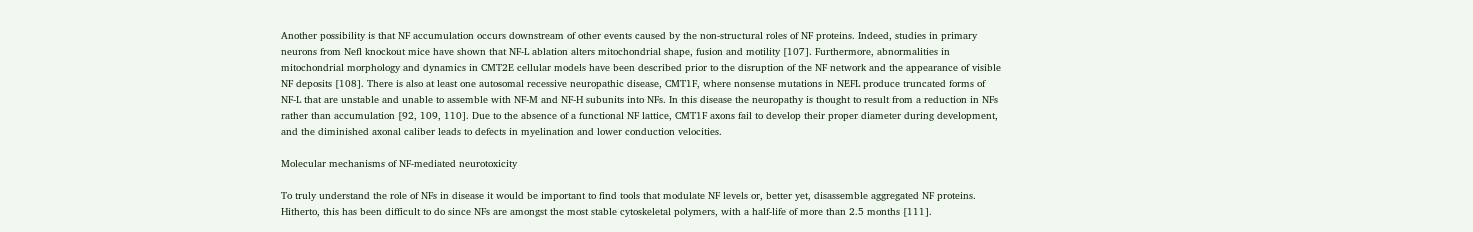Another possibility is that NF accumulation occurs downstream of other events caused by the non-structural roles of NF proteins. Indeed, studies in primary neurons from Nefl knockout mice have shown that NF-L ablation alters mitochondrial shape, fusion and motility [107]. Furthermore, abnormalities in mitochondrial morphology and dynamics in CMT2E cellular models have been described prior to the disruption of the NF network and the appearance of visible NF deposits [108]. There is also at least one autosomal recessive neuropathic disease, CMT1F, where nonsense mutations in NEFL produce truncated forms of NF-L that are unstable and unable to assemble with NF-M and NF-H subunits into NFs. In this disease the neuropathy is thought to result from a reduction in NFs rather than accumulation [92, 109, 110]. Due to the absence of a functional NF lattice, CMT1F axons fail to develop their proper diameter during development, and the diminished axonal caliber leads to defects in myelination and lower conduction velocities.

Molecular mechanisms of NF-mediated neurotoxicity

To truly understand the role of NFs in disease it would be important to find tools that modulate NF levels or, better yet, disassemble aggregated NF proteins. Hitherto, this has been difficult to do since NFs are amongst the most stable cytoskeletal polymers, with a half-life of more than 2.5 months [111].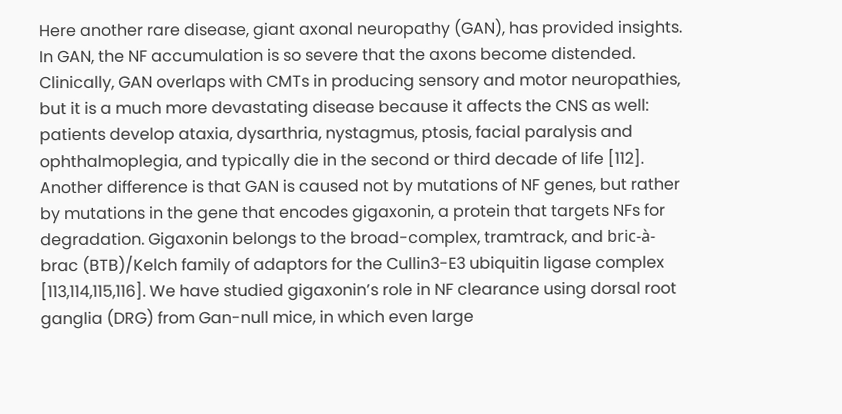Here another rare disease, giant axonal neuropathy (GAN), has provided insights. In GAN, the NF accumulation is so severe that the axons become distended. Clinically, GAN overlaps with CMTs in producing sensory and motor neuropathies, but it is a much more devastating disease because it affects the CNS as well: patients develop ataxia, dysarthria, nystagmus, ptosis, facial paralysis and ophthalmoplegia, and typically die in the second or third decade of life [112]. Another difference is that GAN is caused not by mutations of NF genes, but rather by mutations in the gene that encodes gigaxonin, a protein that targets NFs for degradation. Gigaxonin belongs to the broad-complex, tramtrack, and bric-à-brac (BTB)/Kelch family of adaptors for the Cullin3-E3 ubiquitin ligase complex [113,114,115,116]. We have studied gigaxonin’s role in NF clearance using dorsal root ganglia (DRG) from Gan-null mice, in which even large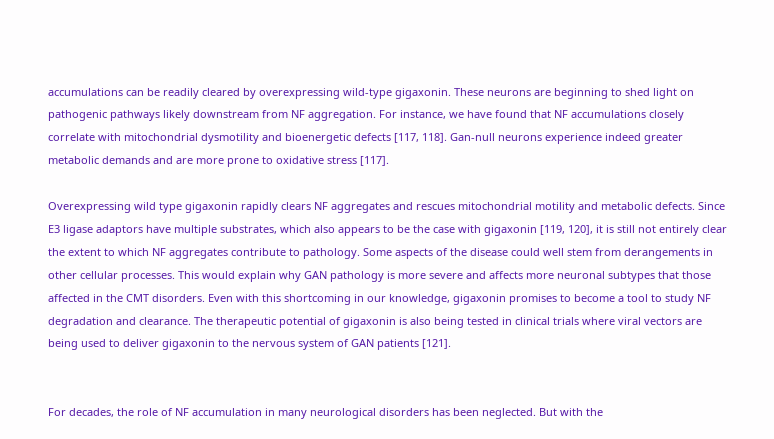accumulations can be readily cleared by overexpressing wild-type gigaxonin. These neurons are beginning to shed light on pathogenic pathways likely downstream from NF aggregation. For instance, we have found that NF accumulations closely correlate with mitochondrial dysmotility and bioenergetic defects [117, 118]. Gan-null neurons experience indeed greater metabolic demands and are more prone to oxidative stress [117].

Overexpressing wild type gigaxonin rapidly clears NF aggregates and rescues mitochondrial motility and metabolic defects. Since E3 ligase adaptors have multiple substrates, which also appears to be the case with gigaxonin [119, 120], it is still not entirely clear the extent to which NF aggregates contribute to pathology. Some aspects of the disease could well stem from derangements in other cellular processes. This would explain why GAN pathology is more severe and affects more neuronal subtypes that those affected in the CMT disorders. Even with this shortcoming in our knowledge, gigaxonin promises to become a tool to study NF degradation and clearance. The therapeutic potential of gigaxonin is also being tested in clinical trials where viral vectors are being used to deliver gigaxonin to the nervous system of GAN patients [121].


For decades, the role of NF accumulation in many neurological disorders has been neglected. But with the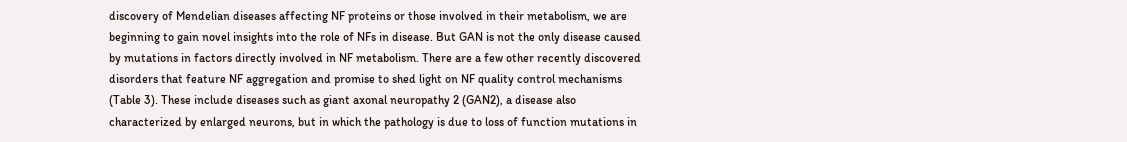discovery of Mendelian diseases affecting NF proteins or those involved in their metabolism, we are beginning to gain novel insights into the role of NFs in disease. But GAN is not the only disease caused by mutations in factors directly involved in NF metabolism. There are a few other recently discovered disorders that feature NF aggregation and promise to shed light on NF quality control mechanisms (Table 3). These include diseases such as giant axonal neuropathy 2 (GAN2), a disease also characterized by enlarged neurons, but in which the pathology is due to loss of function mutations in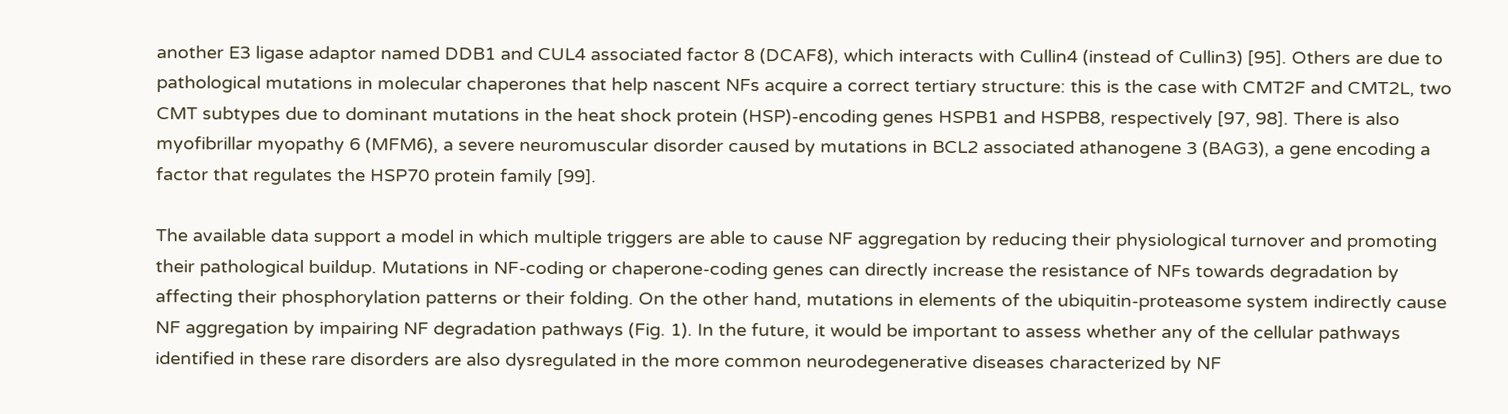another E3 ligase adaptor named DDB1 and CUL4 associated factor 8 (DCAF8), which interacts with Cullin4 (instead of Cullin3) [95]. Others are due to pathological mutations in molecular chaperones that help nascent NFs acquire a correct tertiary structure: this is the case with CMT2F and CMT2L, two CMT subtypes due to dominant mutations in the heat shock protein (HSP)-encoding genes HSPB1 and HSPB8, respectively [97, 98]. There is also myofibrillar myopathy 6 (MFM6), a severe neuromuscular disorder caused by mutations in BCL2 associated athanogene 3 (BAG3), a gene encoding a factor that regulates the HSP70 protein family [99].

The available data support a model in which multiple triggers are able to cause NF aggregation by reducing their physiological turnover and promoting their pathological buildup. Mutations in NF-coding or chaperone-coding genes can directly increase the resistance of NFs towards degradation by affecting their phosphorylation patterns or their folding. On the other hand, mutations in elements of the ubiquitin-proteasome system indirectly cause NF aggregation by impairing NF degradation pathways (Fig. 1). In the future, it would be important to assess whether any of the cellular pathways identified in these rare disorders are also dysregulated in the more common neurodegenerative diseases characterized by NF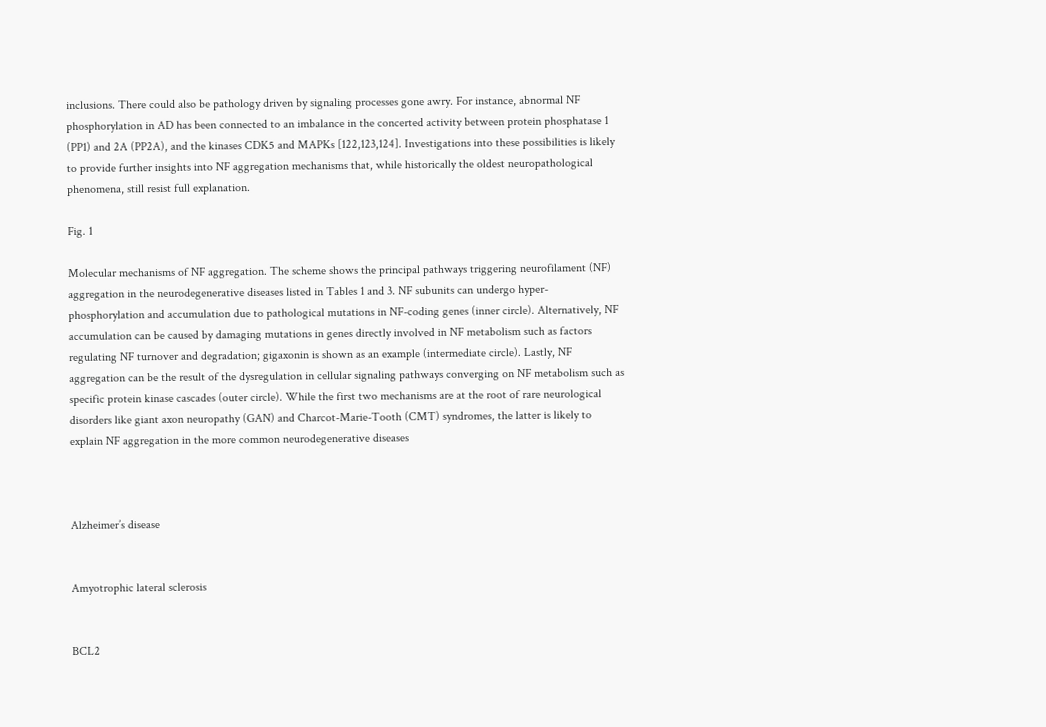inclusions. There could also be pathology driven by signaling processes gone awry. For instance, abnormal NF phosphorylation in AD has been connected to an imbalance in the concerted activity between protein phosphatase 1 (PP1) and 2A (PP2A), and the kinases CDK5 and MAPKs [122,123,124]. Investigations into these possibilities is likely to provide further insights into NF aggregation mechanisms that, while historically the oldest neuropathological phenomena, still resist full explanation.

Fig. 1

Molecular mechanisms of NF aggregation. The scheme shows the principal pathways triggering neurofilament (NF) aggregation in the neurodegenerative diseases listed in Tables 1 and 3. NF subunits can undergo hyper-phosphorylation and accumulation due to pathological mutations in NF-coding genes (inner circle). Alternatively, NF accumulation can be caused by damaging mutations in genes directly involved in NF metabolism such as factors regulating NF turnover and degradation; gigaxonin is shown as an example (intermediate circle). Lastly, NF aggregation can be the result of the dysregulation in cellular signaling pathways converging on NF metabolism such as specific protein kinase cascades (outer circle). While the first two mechanisms are at the root of rare neurological disorders like giant axon neuropathy (GAN) and Charcot-Marie-Tooth (CMT) syndromes, the latter is likely to explain NF aggregation in the more common neurodegenerative diseases



Alzheimer’s disease


Amyotrophic lateral sclerosis


BCL2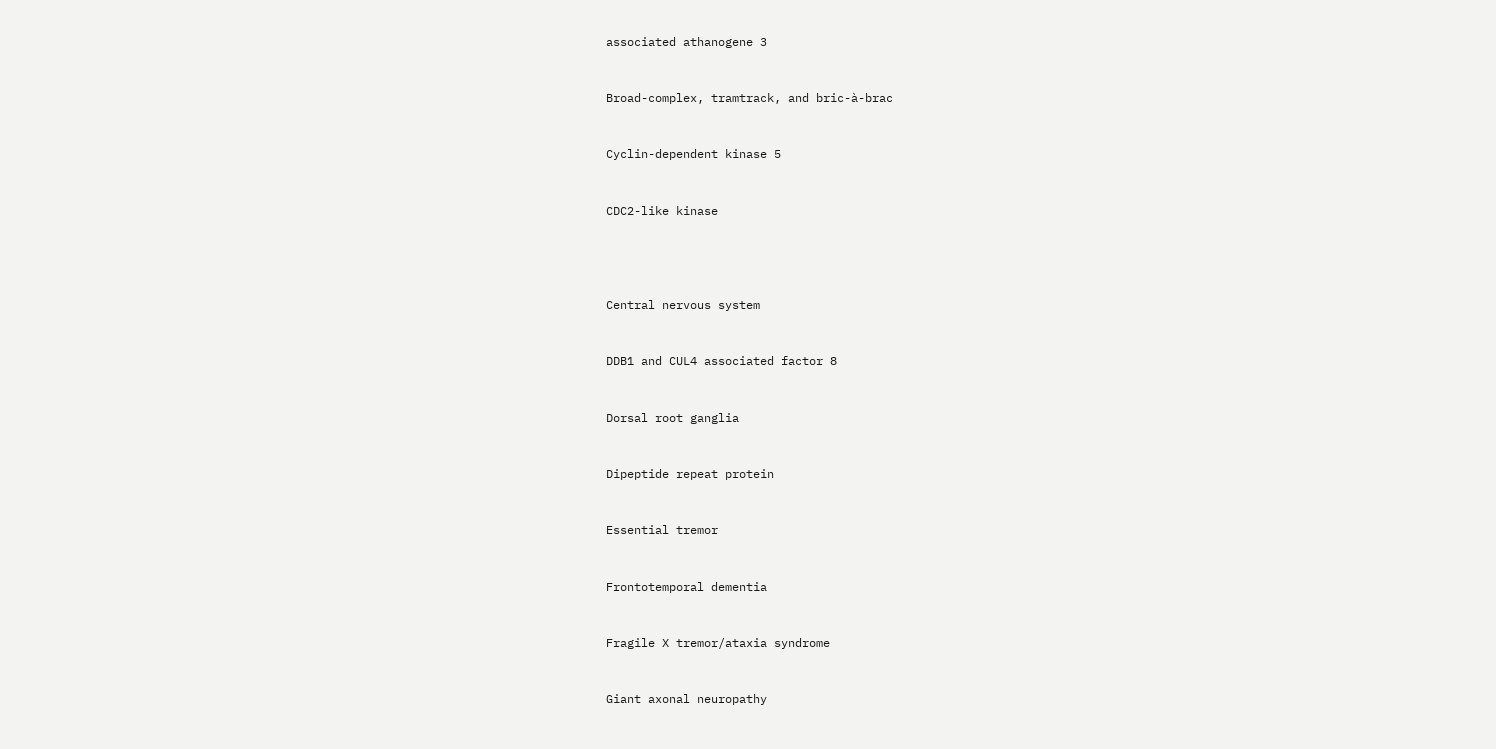associated athanogene 3


Broad-complex, tramtrack, and bric-à-brac


Cyclin-dependent kinase 5


CDC2-like kinase




Central nervous system


DDB1 and CUL4 associated factor 8


Dorsal root ganglia


Dipeptide repeat protein


Essential tremor


Frontotemporal dementia


Fragile X tremor/ataxia syndrome


Giant axonal neuropathy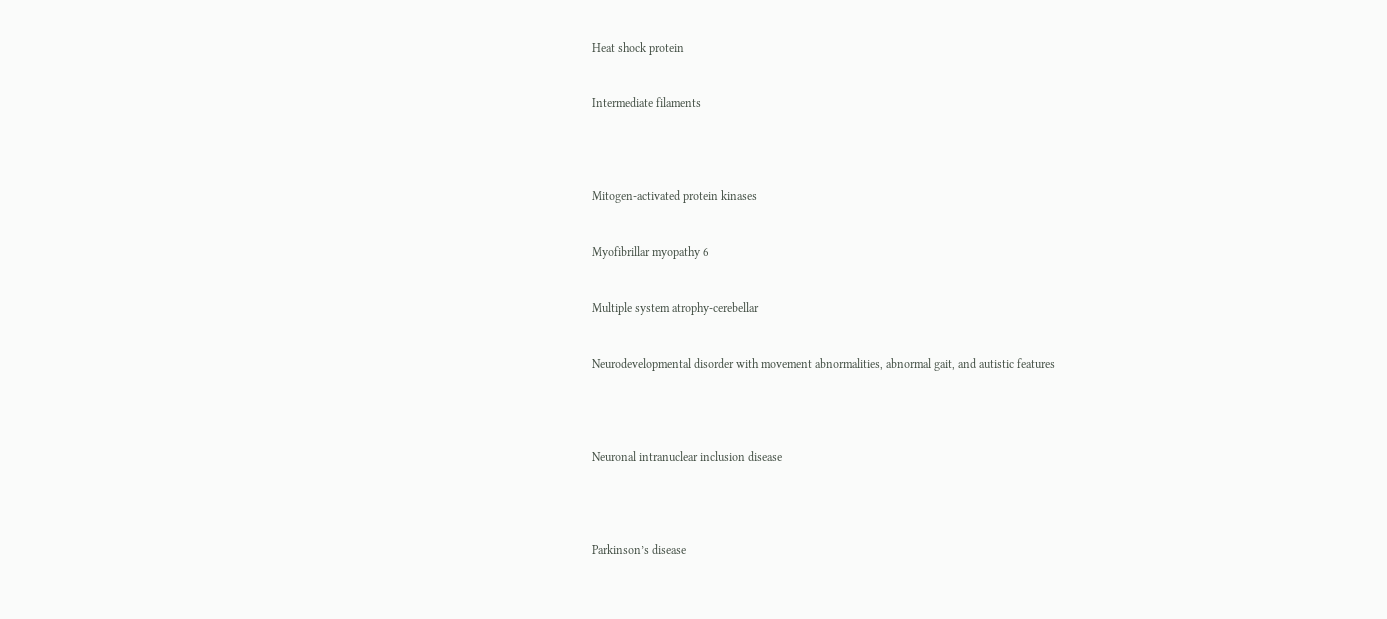Heat shock protein


Intermediate filaments




Mitogen-activated protein kinases


Myofibrillar myopathy 6


Multiple system atrophy-cerebellar


Neurodevelopmental disorder with movement abnormalities, abnormal gait, and autistic features




Neuronal intranuclear inclusion disease




Parkinson’s disease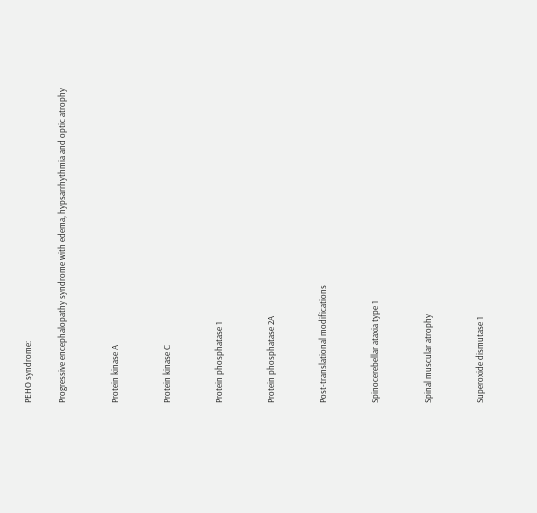PEHO syndrome:

Progressive encephalopathy syndrome with edema, hypsarrhythmia and optic atrophy


Protein kinase A


Protein kinase C


Protein phosphatase 1


Protein phosphatase 2A


Post-translational modifications


Spinocerebellar ataxia type 1


Spinal muscular atrophy


Superoxide dismutase 1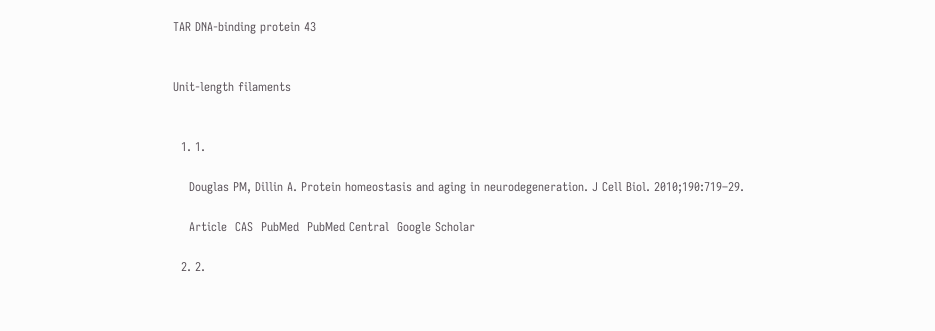TAR DNA-binding protein 43


Unit-length filaments


  1. 1.

    Douglas PM, Dillin A. Protein homeostasis and aging in neurodegeneration. J Cell Biol. 2010;190:719–29.

    Article  CAS  PubMed  PubMed Central  Google Scholar

  2. 2.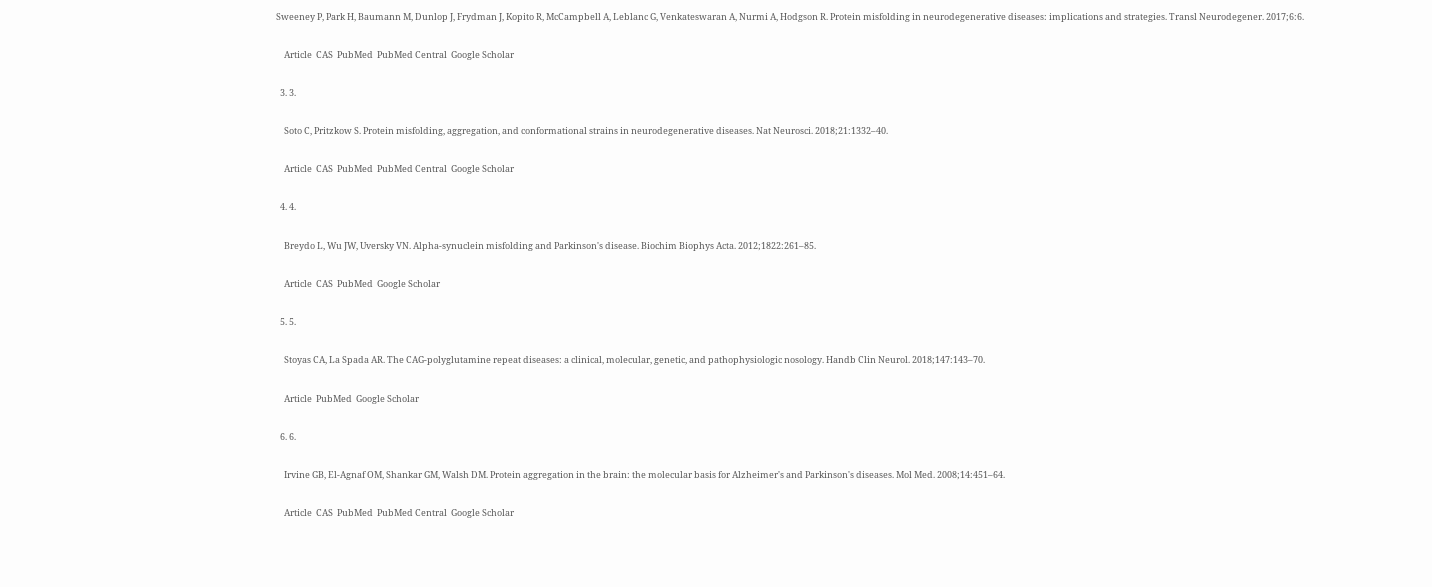Sweeney P, Park H, Baumann M, Dunlop J, Frydman J, Kopito R, McCampbell A, Leblanc G, Venkateswaran A, Nurmi A, Hodgson R. Protein misfolding in neurodegenerative diseases: implications and strategies. Transl Neurodegener. 2017;6:6.

    Article  CAS  PubMed  PubMed Central  Google Scholar

  3. 3.

    Soto C, Pritzkow S. Protein misfolding, aggregation, and conformational strains in neurodegenerative diseases. Nat Neurosci. 2018;21:1332–40.

    Article  CAS  PubMed  PubMed Central  Google Scholar

  4. 4.

    Breydo L, Wu JW, Uversky VN. Alpha-synuclein misfolding and Parkinson's disease. Biochim Biophys Acta. 2012;1822:261–85.

    Article  CAS  PubMed  Google Scholar

  5. 5.

    Stoyas CA, La Spada AR. The CAG-polyglutamine repeat diseases: a clinical, molecular, genetic, and pathophysiologic nosology. Handb Clin Neurol. 2018;147:143–70.

    Article  PubMed  Google Scholar

  6. 6.

    Irvine GB, El-Agnaf OM, Shankar GM, Walsh DM. Protein aggregation in the brain: the molecular basis for Alzheimer's and Parkinson's diseases. Mol Med. 2008;14:451–64.

    Article  CAS  PubMed  PubMed Central  Google Scholar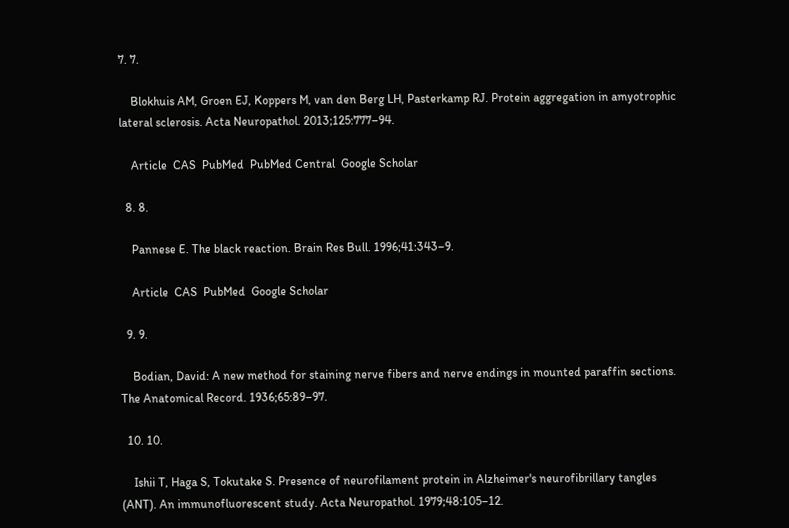7. 7.

    Blokhuis AM, Groen EJ, Koppers M, van den Berg LH, Pasterkamp RJ. Protein aggregation in amyotrophic lateral sclerosis. Acta Neuropathol. 2013;125:777–94.

    Article  CAS  PubMed  PubMed Central  Google Scholar

  8. 8.

    Pannese E. The black reaction. Brain Res Bull. 1996;41:343–9.

    Article  CAS  PubMed  Google Scholar

  9. 9.

    Bodian, David: A new method for staining nerve fibers and nerve endings in mounted paraffin sections. The Anatomical Record. 1936;65:89–97.

  10. 10.

    Ishii T, Haga S, Tokutake S. Presence of neurofilament protein in Alzheimer's neurofibrillary tangles (ANT). An immunofluorescent study. Acta Neuropathol. 1979;48:105–12.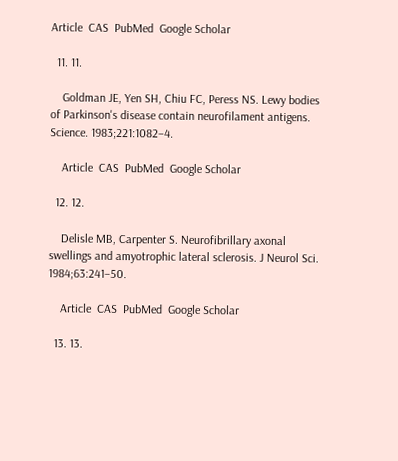Article  CAS  PubMed  Google Scholar

  11. 11.

    Goldman JE, Yen SH, Chiu FC, Peress NS. Lewy bodies of Parkinson's disease contain neurofilament antigens. Science. 1983;221:1082–4.

    Article  CAS  PubMed  Google Scholar

  12. 12.

    Delisle MB, Carpenter S. Neurofibrillary axonal swellings and amyotrophic lateral sclerosis. J Neurol Sci. 1984;63:241–50.

    Article  CAS  PubMed  Google Scholar

  13. 13.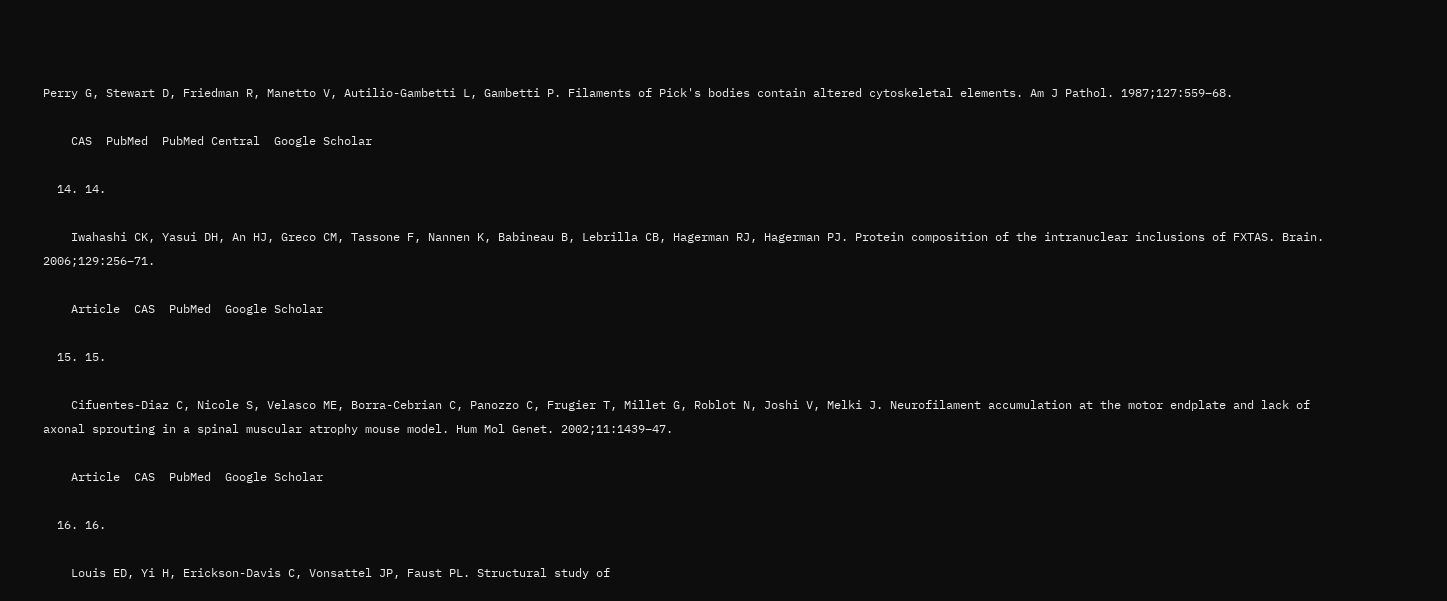Perry G, Stewart D, Friedman R, Manetto V, Autilio-Gambetti L, Gambetti P. Filaments of Pick's bodies contain altered cytoskeletal elements. Am J Pathol. 1987;127:559–68.

    CAS  PubMed  PubMed Central  Google Scholar

  14. 14.

    Iwahashi CK, Yasui DH, An HJ, Greco CM, Tassone F, Nannen K, Babineau B, Lebrilla CB, Hagerman RJ, Hagerman PJ. Protein composition of the intranuclear inclusions of FXTAS. Brain. 2006;129:256–71.

    Article  CAS  PubMed  Google Scholar

  15. 15.

    Cifuentes-Diaz C, Nicole S, Velasco ME, Borra-Cebrian C, Panozzo C, Frugier T, Millet G, Roblot N, Joshi V, Melki J. Neurofilament accumulation at the motor endplate and lack of axonal sprouting in a spinal muscular atrophy mouse model. Hum Mol Genet. 2002;11:1439–47.

    Article  CAS  PubMed  Google Scholar

  16. 16.

    Louis ED, Yi H, Erickson-Davis C, Vonsattel JP, Faust PL. Structural study of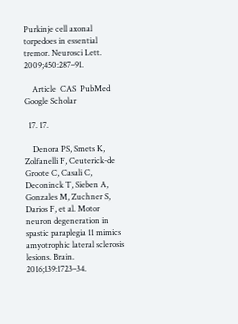Purkinje cell axonal torpedoes in essential tremor. Neurosci Lett. 2009;450:287–91.

    Article  CAS  PubMed  Google Scholar

  17. 17.

    Denora PS, Smets K, Zolfanelli F, Ceuterick-de Groote C, Casali C, Deconinck T, Sieben A, Gonzales M, Zuchner S, Darios F, et al. Motor neuron degeneration in spastic paraplegia 11 mimics amyotrophic lateral sclerosis lesions. Brain. 2016;139:1723–34.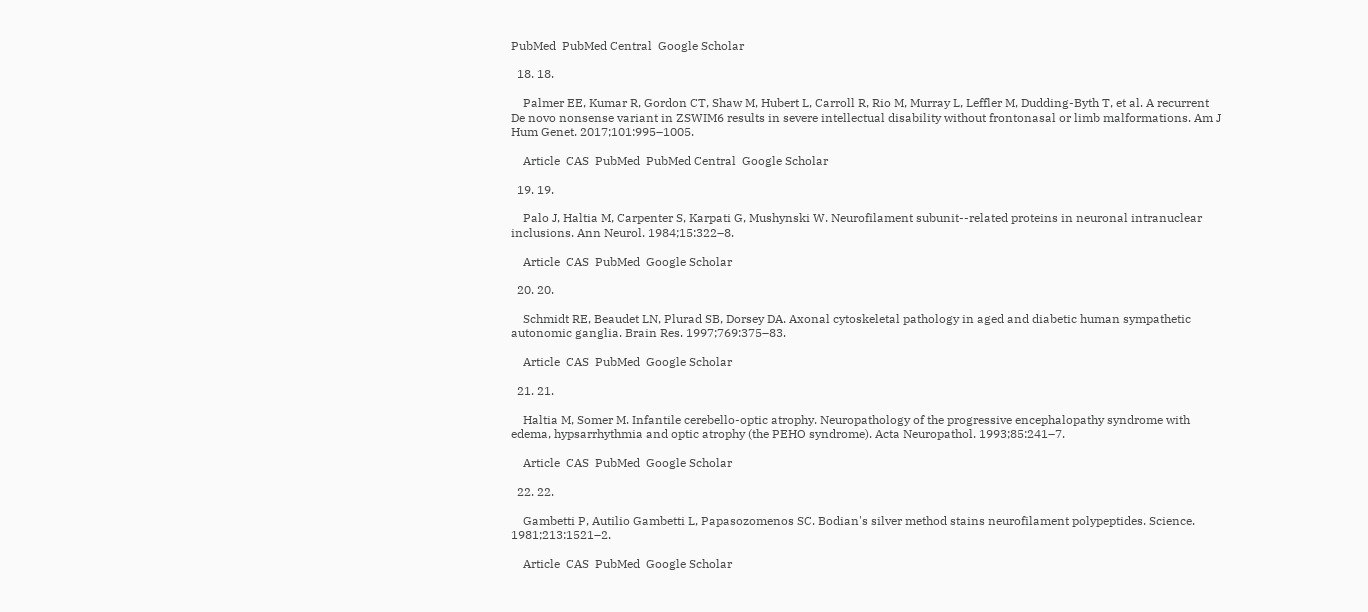PubMed  PubMed Central  Google Scholar

  18. 18.

    Palmer EE, Kumar R, Gordon CT, Shaw M, Hubert L, Carroll R, Rio M, Murray L, Leffler M, Dudding-Byth T, et al. A recurrent De novo nonsense variant in ZSWIM6 results in severe intellectual disability without frontonasal or limb malformations. Am J Hum Genet. 2017;101:995–1005.

    Article  CAS  PubMed  PubMed Central  Google Scholar

  19. 19.

    Palo J, Haltia M, Carpenter S, Karpati G, Mushynski W. Neurofilament subunit--related proteins in neuronal intranuclear inclusions. Ann Neurol. 1984;15:322–8.

    Article  CAS  PubMed  Google Scholar

  20. 20.

    Schmidt RE, Beaudet LN, Plurad SB, Dorsey DA. Axonal cytoskeletal pathology in aged and diabetic human sympathetic autonomic ganglia. Brain Res. 1997;769:375–83.

    Article  CAS  PubMed  Google Scholar

  21. 21.

    Haltia M, Somer M. Infantile cerebello-optic atrophy. Neuropathology of the progressive encephalopathy syndrome with edema, hypsarrhythmia and optic atrophy (the PEHO syndrome). Acta Neuropathol. 1993;85:241–7.

    Article  CAS  PubMed  Google Scholar

  22. 22.

    Gambetti P, Autilio Gambetti L, Papasozomenos SC. Bodian's silver method stains neurofilament polypeptides. Science. 1981;213:1521–2.

    Article  CAS  PubMed  Google Scholar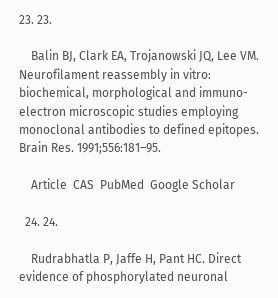23. 23.

    Balin BJ, Clark EA, Trojanowski JQ, Lee VM. Neurofilament reassembly in vitro: biochemical, morphological and immuno-electron microscopic studies employing monoclonal antibodies to defined epitopes. Brain Res. 1991;556:181–95.

    Article  CAS  PubMed  Google Scholar

  24. 24.

    Rudrabhatla P, Jaffe H, Pant HC. Direct evidence of phosphorylated neuronal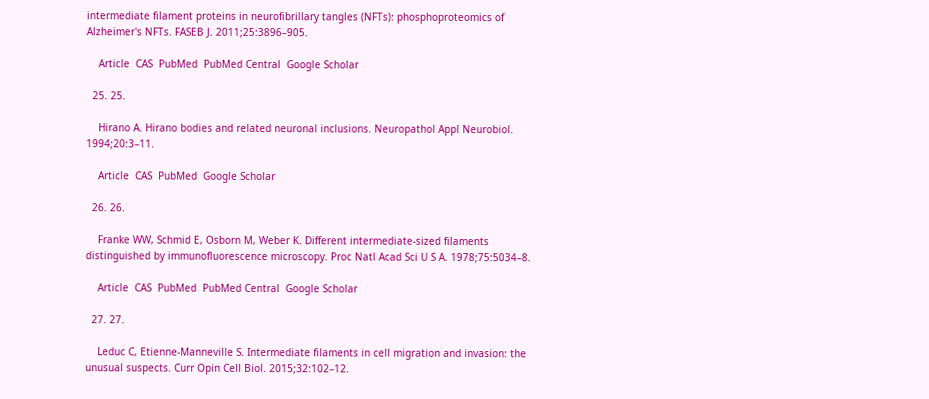intermediate filament proteins in neurofibrillary tangles (NFTs): phosphoproteomics of Alzheimer's NFTs. FASEB J. 2011;25:3896–905.

    Article  CAS  PubMed  PubMed Central  Google Scholar

  25. 25.

    Hirano A. Hirano bodies and related neuronal inclusions. Neuropathol Appl Neurobiol. 1994;20:3–11.

    Article  CAS  PubMed  Google Scholar

  26. 26.

    Franke WW, Schmid E, Osborn M, Weber K. Different intermediate-sized filaments distinguished by immunofluorescence microscopy. Proc Natl Acad Sci U S A. 1978;75:5034–8.

    Article  CAS  PubMed  PubMed Central  Google Scholar

  27. 27.

    Leduc C, Etienne-Manneville S. Intermediate filaments in cell migration and invasion: the unusual suspects. Curr Opin Cell Biol. 2015;32:102–12.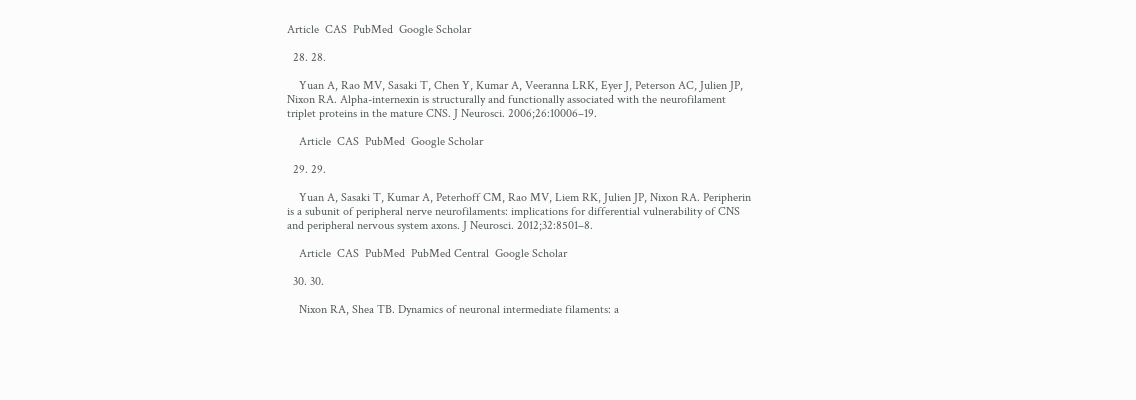Article  CAS  PubMed  Google Scholar

  28. 28.

    Yuan A, Rao MV, Sasaki T, Chen Y, Kumar A, Veeranna LRK, Eyer J, Peterson AC, Julien JP, Nixon RA. Alpha-internexin is structurally and functionally associated with the neurofilament triplet proteins in the mature CNS. J Neurosci. 2006;26:10006–19.

    Article  CAS  PubMed  Google Scholar

  29. 29.

    Yuan A, Sasaki T, Kumar A, Peterhoff CM, Rao MV, Liem RK, Julien JP, Nixon RA. Peripherin is a subunit of peripheral nerve neurofilaments: implications for differential vulnerability of CNS and peripheral nervous system axons. J Neurosci. 2012;32:8501–8.

    Article  CAS  PubMed  PubMed Central  Google Scholar

  30. 30.

    Nixon RA, Shea TB. Dynamics of neuronal intermediate filaments: a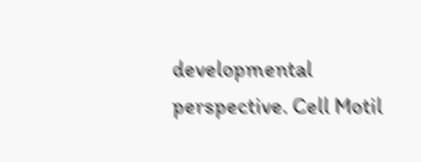developmental perspective. Cell Motil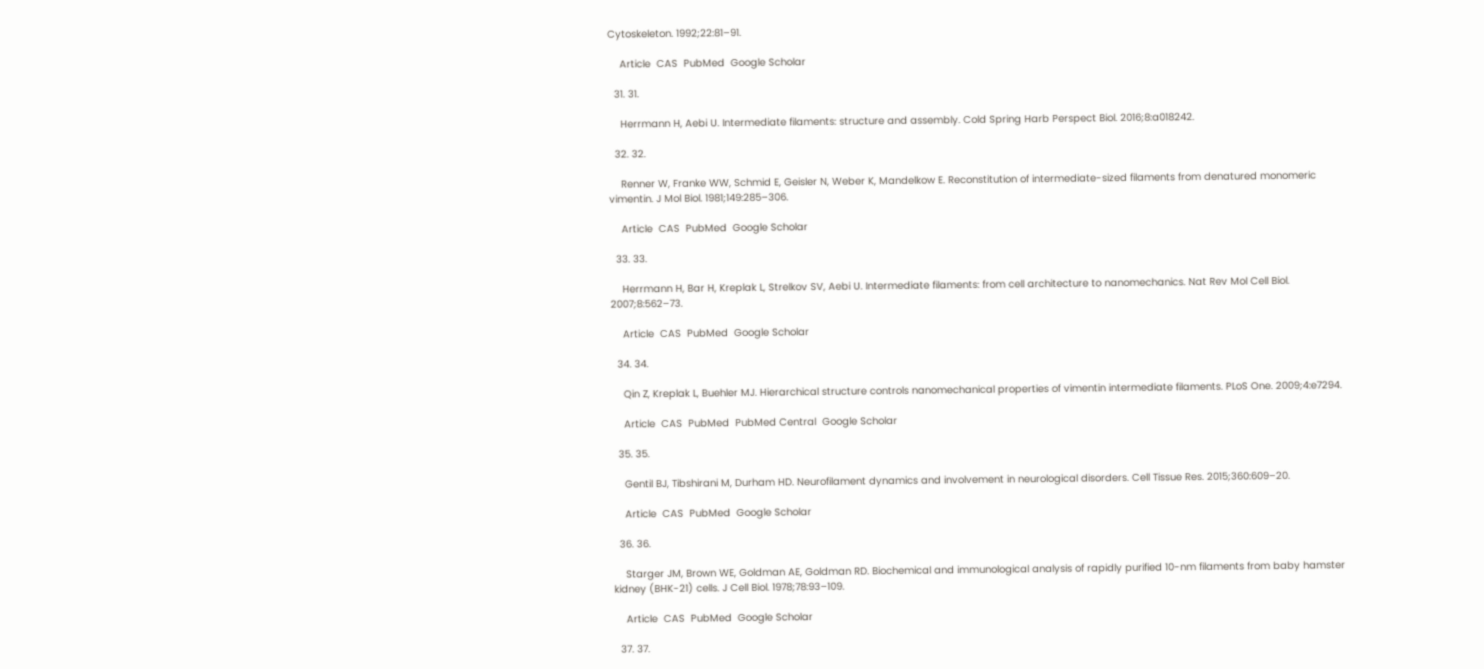Cytoskeleton. 1992;22:81–91.

    Article  CAS  PubMed  Google Scholar

  31. 31.

    Herrmann H, Aebi U. Intermediate filaments: structure and assembly. Cold Spring Harb Perspect Biol. 2016;8:a018242.

  32. 32.

    Renner W, Franke WW, Schmid E, Geisler N, Weber K, Mandelkow E. Reconstitution of intermediate-sized filaments from denatured monomeric vimentin. J Mol Biol. 1981;149:285–306.

    Article  CAS  PubMed  Google Scholar

  33. 33.

    Herrmann H, Bar H, Kreplak L, Strelkov SV, Aebi U. Intermediate filaments: from cell architecture to nanomechanics. Nat Rev Mol Cell Biol. 2007;8:562–73.

    Article  CAS  PubMed  Google Scholar

  34. 34.

    Qin Z, Kreplak L, Buehler MJ. Hierarchical structure controls nanomechanical properties of vimentin intermediate filaments. PLoS One. 2009;4:e7294.

    Article  CAS  PubMed  PubMed Central  Google Scholar

  35. 35.

    Gentil BJ, Tibshirani M, Durham HD. Neurofilament dynamics and involvement in neurological disorders. Cell Tissue Res. 2015;360:609–20.

    Article  CAS  PubMed  Google Scholar

  36. 36.

    Starger JM, Brown WE, Goldman AE, Goldman RD. Biochemical and immunological analysis of rapidly purified 10-nm filaments from baby hamster kidney (BHK-21) cells. J Cell Biol. 1978;78:93–109.

    Article  CAS  PubMed  Google Scholar

  37. 37.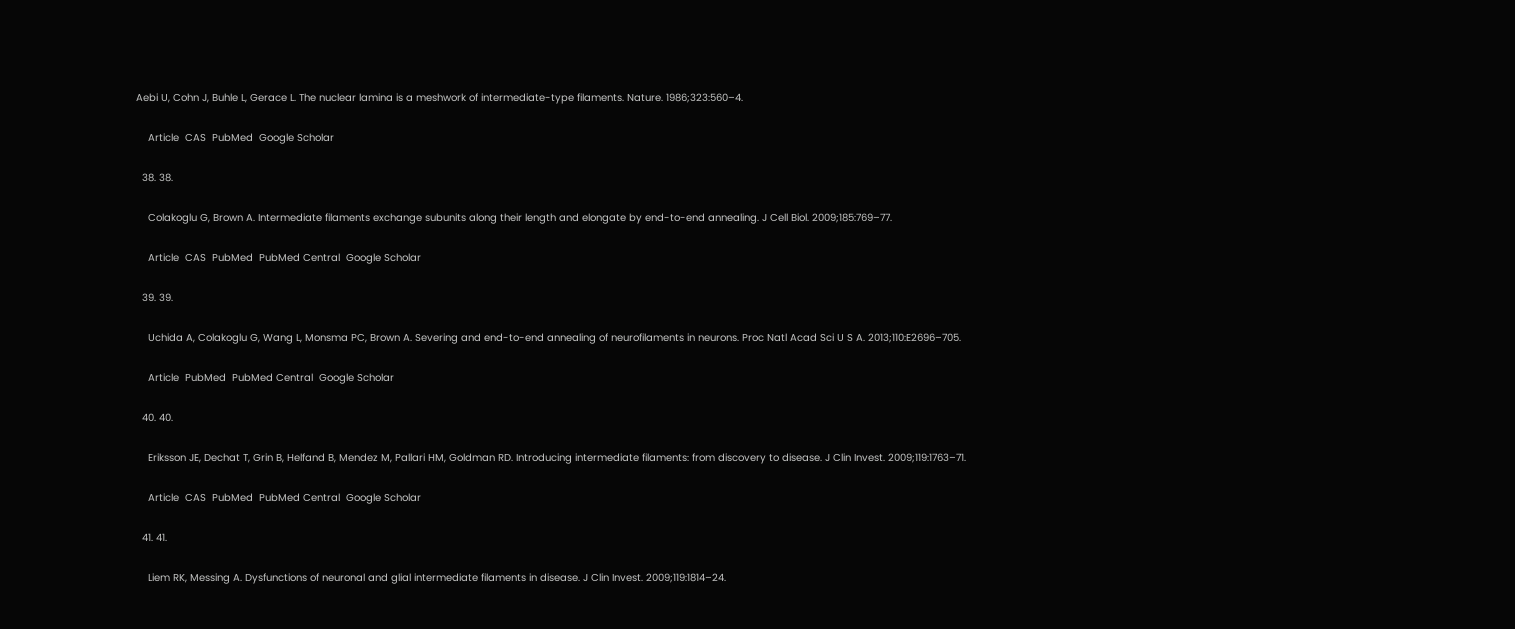Aebi U, Cohn J, Buhle L, Gerace L. The nuclear lamina is a meshwork of intermediate-type filaments. Nature. 1986;323:560–4.

    Article  CAS  PubMed  Google Scholar

  38. 38.

    Colakoglu G, Brown A. Intermediate filaments exchange subunits along their length and elongate by end-to-end annealing. J Cell Biol. 2009;185:769–77.

    Article  CAS  PubMed  PubMed Central  Google Scholar

  39. 39.

    Uchida A, Colakoglu G, Wang L, Monsma PC, Brown A. Severing and end-to-end annealing of neurofilaments in neurons. Proc Natl Acad Sci U S A. 2013;110:E2696–705.

    Article  PubMed  PubMed Central  Google Scholar

  40. 40.

    Eriksson JE, Dechat T, Grin B, Helfand B, Mendez M, Pallari HM, Goldman RD. Introducing intermediate filaments: from discovery to disease. J Clin Invest. 2009;119:1763–71.

    Article  CAS  PubMed  PubMed Central  Google Scholar

  41. 41.

    Liem RK, Messing A. Dysfunctions of neuronal and glial intermediate filaments in disease. J Clin Invest. 2009;119:1814–24.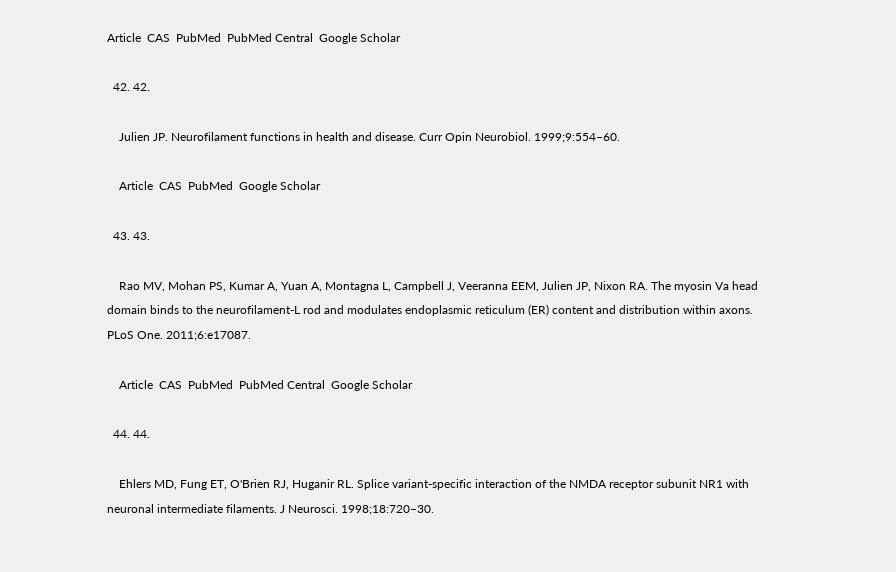Article  CAS  PubMed  PubMed Central  Google Scholar

  42. 42.

    Julien JP. Neurofilament functions in health and disease. Curr Opin Neurobiol. 1999;9:554–60.

    Article  CAS  PubMed  Google Scholar

  43. 43.

    Rao MV, Mohan PS, Kumar A, Yuan A, Montagna L, Campbell J, Veeranna EEM, Julien JP, Nixon RA. The myosin Va head domain binds to the neurofilament-L rod and modulates endoplasmic reticulum (ER) content and distribution within axons. PLoS One. 2011;6:e17087.

    Article  CAS  PubMed  PubMed Central  Google Scholar

  44. 44.

    Ehlers MD, Fung ET, O'Brien RJ, Huganir RL. Splice variant-specific interaction of the NMDA receptor subunit NR1 with neuronal intermediate filaments. J Neurosci. 1998;18:720–30.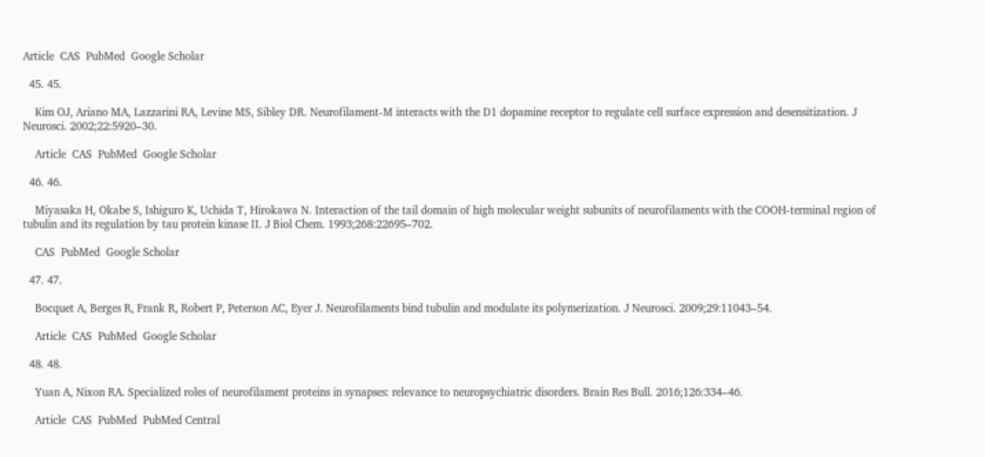Article  CAS  PubMed  Google Scholar

  45. 45.

    Kim OJ, Ariano MA, Lazzarini RA, Levine MS, Sibley DR. Neurofilament-M interacts with the D1 dopamine receptor to regulate cell surface expression and desensitization. J Neurosci. 2002;22:5920–30.

    Article  CAS  PubMed  Google Scholar

  46. 46.

    Miyasaka H, Okabe S, Ishiguro K, Uchida T, Hirokawa N. Interaction of the tail domain of high molecular weight subunits of neurofilaments with the COOH-terminal region of tubulin and its regulation by tau protein kinase II. J Biol Chem. 1993;268:22695–702.

    CAS  PubMed  Google Scholar

  47. 47.

    Bocquet A, Berges R, Frank R, Robert P, Peterson AC, Eyer J. Neurofilaments bind tubulin and modulate its polymerization. J Neurosci. 2009;29:11043–54.

    Article  CAS  PubMed  Google Scholar

  48. 48.

    Yuan A, Nixon RA. Specialized roles of neurofilament proteins in synapses: relevance to neuropsychiatric disorders. Brain Res Bull. 2016;126:334–46.

    Article  CAS  PubMed  PubMed Central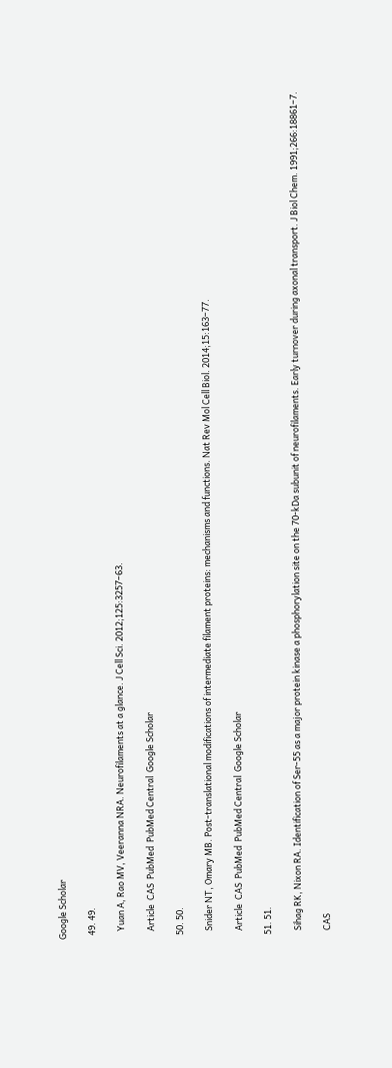Google Scholar

  49. 49.

    Yuan A, Rao MV, Veeranna NRA. Neurofilaments at a glance. J Cell Sci. 2012;125:3257–63.

    Article  CAS  PubMed  PubMed Central  Google Scholar

  50. 50.

    Snider NT, Omary MB. Post-translational modifications of intermediate filament proteins: mechanisms and functions. Nat Rev Mol Cell Biol. 2014;15:163–77.

    Article  CAS  PubMed  PubMed Central  Google Scholar

  51. 51.

    Sihag RK, Nixon RA. Identification of Ser-55 as a major protein kinase a phosphorylation site on the 70-kDa subunit of neurofilaments. Early turnover during axonal transport. J Biol Chem. 1991;266:18861–7.

    CAS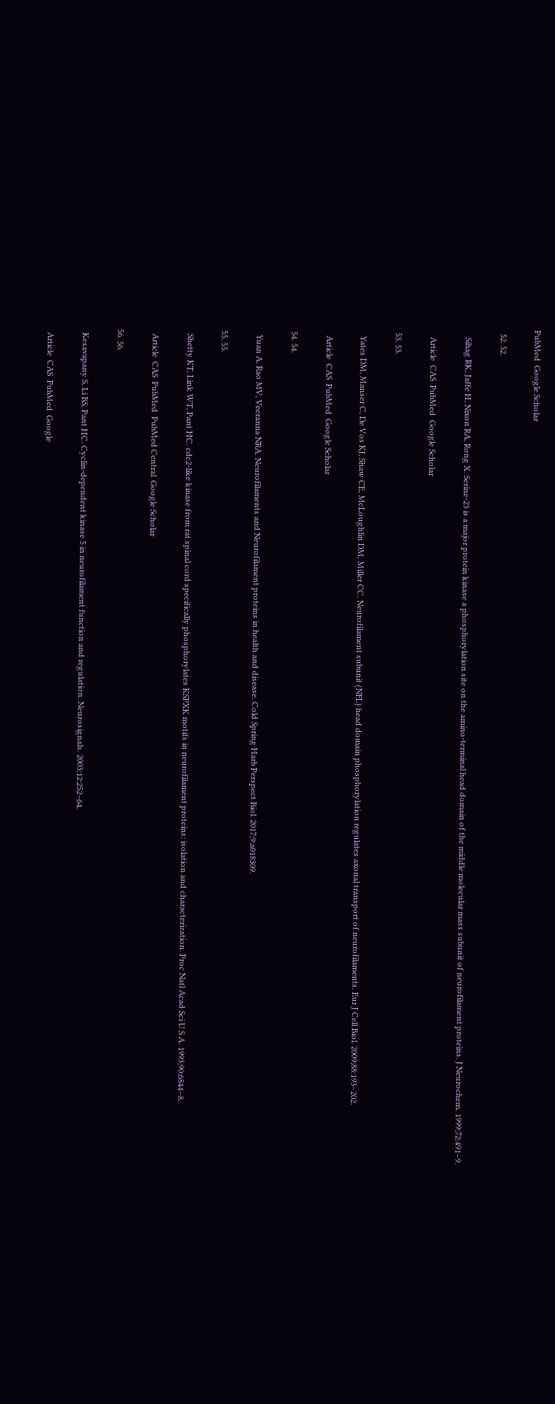PubMed  Google Scholar

  52. 52.

    Sihag RK, Jaffe H, Nixon RA, Rong X. Serine-23 is a major protein kinase a phosphorylation site on the amino-terminal head domain of the middle molecular mass subunit of neurofilament proteins. J Neurochem. 1999;72:491–9.

    Article  CAS  PubMed  Google Scholar

  53. 53.

    Yates DM, Manser C, De Vos KJ, Shaw CE, McLoughlin DM, Miller CC. Neurofilament subunit (NFL) head domain phosphorylation regulates axonal transport of neurofilaments. Eur J Cell Biol. 2009;88:193–202.

    Article  CAS  PubMed  Google Scholar

  54. 54.

    Yuan A, Rao MV, Veeranna NRA. Neurofilaments and Neurofilament proteins in health and disease. Cold Spring Harb Perspect Biol. 2017;9:a018309.

  55. 55.

    Shetty KT, Link WT, Pant HC. cdc2-like kinase from rat spinal cord specifically phosphorylates KSPXK motifs in neurofilament proteins: isolation and characterization. Proc Natl Acad Sci U S A. 1993;90:6844–8.

    Article  CAS  PubMed  PubMed Central  Google Scholar

  56. 56.

    Kesavapany S, Li BS, Pant HC. Cyclin-dependent kinase 5 in neurofilament function and regulation. Neurosignals. 2003;12:252–64.

    Article  CAS  PubMed  Google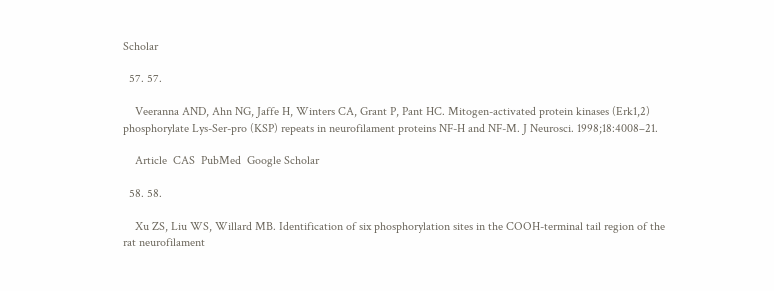Scholar

  57. 57.

    Veeranna AND, Ahn NG, Jaffe H, Winters CA, Grant P, Pant HC. Mitogen-activated protein kinases (Erk1,2) phosphorylate Lys-Ser-pro (KSP) repeats in neurofilament proteins NF-H and NF-M. J Neurosci. 1998;18:4008–21.

    Article  CAS  PubMed  Google Scholar

  58. 58.

    Xu ZS, Liu WS, Willard MB. Identification of six phosphorylation sites in the COOH-terminal tail region of the rat neurofilament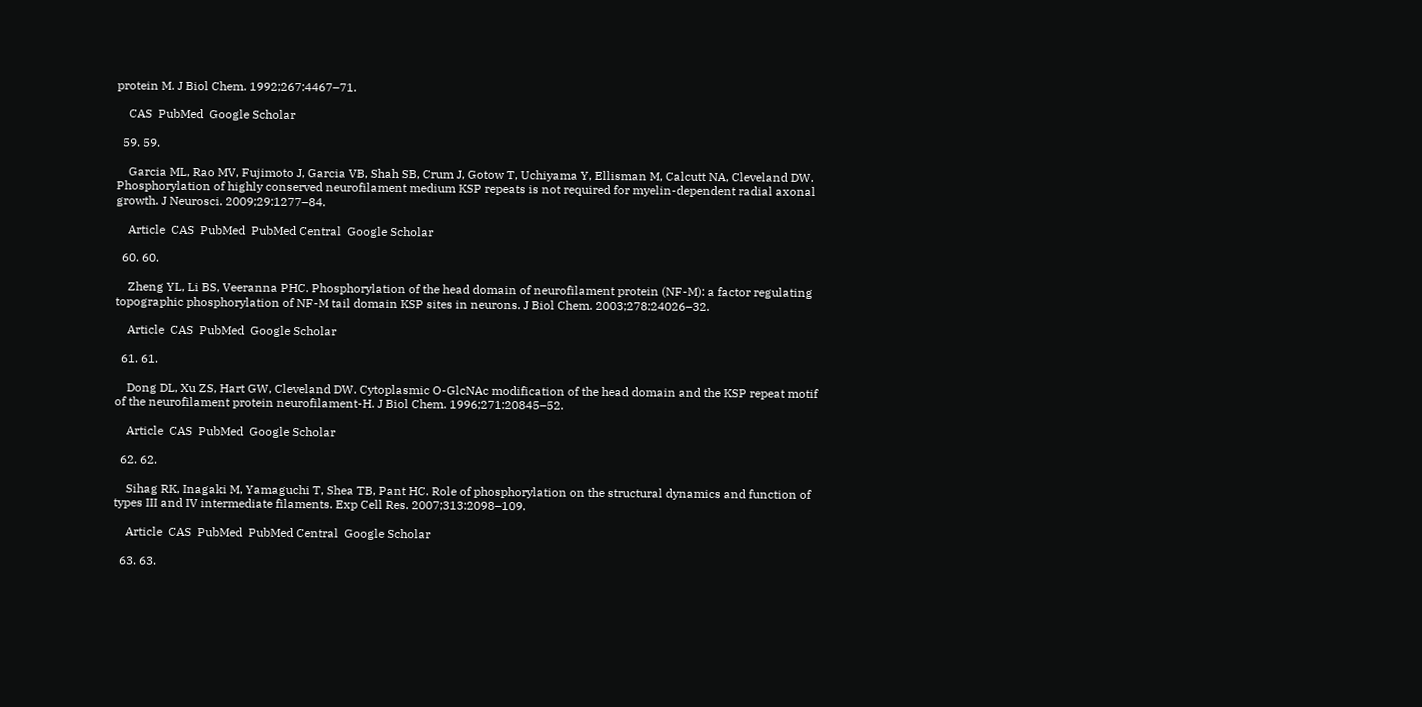protein M. J Biol Chem. 1992;267:4467–71.

    CAS  PubMed  Google Scholar

  59. 59.

    Garcia ML, Rao MV, Fujimoto J, Garcia VB, Shah SB, Crum J, Gotow T, Uchiyama Y, Ellisman M, Calcutt NA, Cleveland DW. Phosphorylation of highly conserved neurofilament medium KSP repeats is not required for myelin-dependent radial axonal growth. J Neurosci. 2009;29:1277–84.

    Article  CAS  PubMed  PubMed Central  Google Scholar

  60. 60.

    Zheng YL, Li BS, Veeranna PHC. Phosphorylation of the head domain of neurofilament protein (NF-M): a factor regulating topographic phosphorylation of NF-M tail domain KSP sites in neurons. J Biol Chem. 2003;278:24026–32.

    Article  CAS  PubMed  Google Scholar

  61. 61.

    Dong DL, Xu ZS, Hart GW, Cleveland DW. Cytoplasmic O-GlcNAc modification of the head domain and the KSP repeat motif of the neurofilament protein neurofilament-H. J Biol Chem. 1996;271:20845–52.

    Article  CAS  PubMed  Google Scholar

  62. 62.

    Sihag RK, Inagaki M, Yamaguchi T, Shea TB, Pant HC. Role of phosphorylation on the structural dynamics and function of types III and IV intermediate filaments. Exp Cell Res. 2007;313:2098–109.

    Article  CAS  PubMed  PubMed Central  Google Scholar

  63. 63.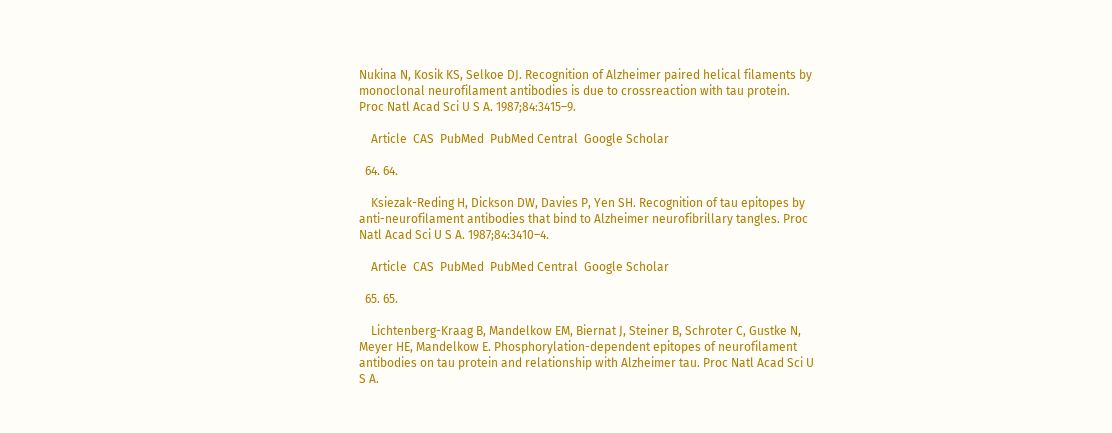Nukina N, Kosik KS, Selkoe DJ. Recognition of Alzheimer paired helical filaments by monoclonal neurofilament antibodies is due to crossreaction with tau protein. Proc Natl Acad Sci U S A. 1987;84:3415–9.

    Article  CAS  PubMed  PubMed Central  Google Scholar

  64. 64.

    Ksiezak-Reding H, Dickson DW, Davies P, Yen SH. Recognition of tau epitopes by anti-neurofilament antibodies that bind to Alzheimer neurofibrillary tangles. Proc Natl Acad Sci U S A. 1987;84:3410–4.

    Article  CAS  PubMed  PubMed Central  Google Scholar

  65. 65.

    Lichtenberg-Kraag B, Mandelkow EM, Biernat J, Steiner B, Schroter C, Gustke N, Meyer HE, Mandelkow E. Phosphorylation-dependent epitopes of neurofilament antibodies on tau protein and relationship with Alzheimer tau. Proc Natl Acad Sci U S A.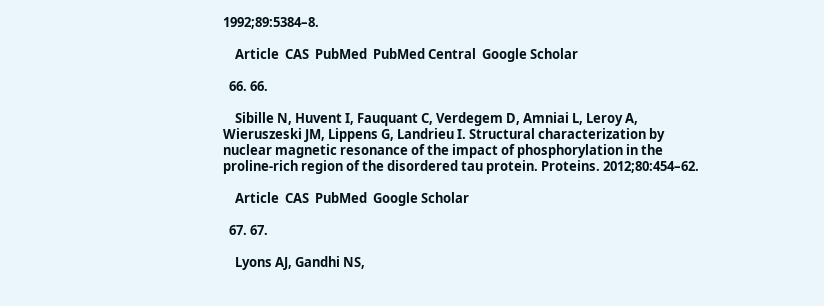1992;89:5384–8.

    Article  CAS  PubMed  PubMed Central  Google Scholar

  66. 66.

    Sibille N, Huvent I, Fauquant C, Verdegem D, Amniai L, Leroy A, Wieruszeski JM, Lippens G, Landrieu I. Structural characterization by nuclear magnetic resonance of the impact of phosphorylation in the proline-rich region of the disordered tau protein. Proteins. 2012;80:454–62.

    Article  CAS  PubMed  Google Scholar

  67. 67.

    Lyons AJ, Gandhi NS,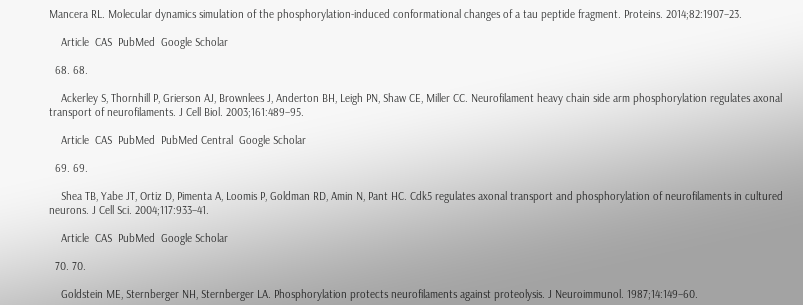Mancera RL. Molecular dynamics simulation of the phosphorylation-induced conformational changes of a tau peptide fragment. Proteins. 2014;82:1907–23.

    Article  CAS  PubMed  Google Scholar

  68. 68.

    Ackerley S, Thornhill P, Grierson AJ, Brownlees J, Anderton BH, Leigh PN, Shaw CE, Miller CC. Neurofilament heavy chain side arm phosphorylation regulates axonal transport of neurofilaments. J Cell Biol. 2003;161:489–95.

    Article  CAS  PubMed  PubMed Central  Google Scholar

  69. 69.

    Shea TB, Yabe JT, Ortiz D, Pimenta A, Loomis P, Goldman RD, Amin N, Pant HC. Cdk5 regulates axonal transport and phosphorylation of neurofilaments in cultured neurons. J Cell Sci. 2004;117:933–41.

    Article  CAS  PubMed  Google Scholar

  70. 70.

    Goldstein ME, Sternberger NH, Sternberger LA. Phosphorylation protects neurofilaments against proteolysis. J Neuroimmunol. 1987;14:149–60.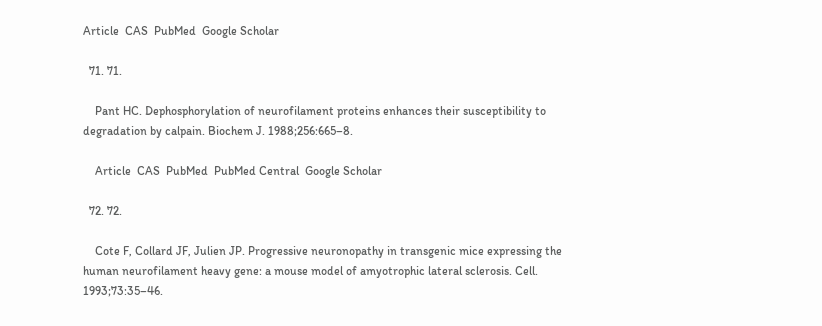Article  CAS  PubMed  Google Scholar

  71. 71.

    Pant HC. Dephosphorylation of neurofilament proteins enhances their susceptibility to degradation by calpain. Biochem J. 1988;256:665–8.

    Article  CAS  PubMed  PubMed Central  Google Scholar

  72. 72.

    Cote F, Collard JF, Julien JP. Progressive neuronopathy in transgenic mice expressing the human neurofilament heavy gene: a mouse model of amyotrophic lateral sclerosis. Cell. 1993;73:35–46.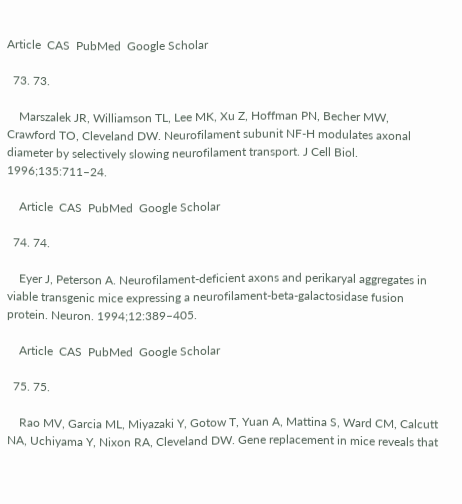Article  CAS  PubMed  Google Scholar

  73. 73.

    Marszalek JR, Williamson TL, Lee MK, Xu Z, Hoffman PN, Becher MW, Crawford TO, Cleveland DW. Neurofilament subunit NF-H modulates axonal diameter by selectively slowing neurofilament transport. J Cell Biol. 1996;135:711–24.

    Article  CAS  PubMed  Google Scholar

  74. 74.

    Eyer J, Peterson A. Neurofilament-deficient axons and perikaryal aggregates in viable transgenic mice expressing a neurofilament-beta-galactosidase fusion protein. Neuron. 1994;12:389–405.

    Article  CAS  PubMed  Google Scholar

  75. 75.

    Rao MV, Garcia ML, Miyazaki Y, Gotow T, Yuan A, Mattina S, Ward CM, Calcutt NA, Uchiyama Y, Nixon RA, Cleveland DW. Gene replacement in mice reveals that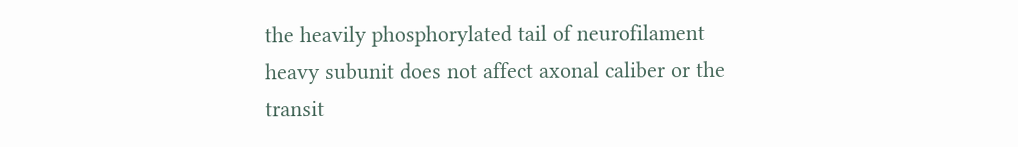the heavily phosphorylated tail of neurofilament heavy subunit does not affect axonal caliber or the transit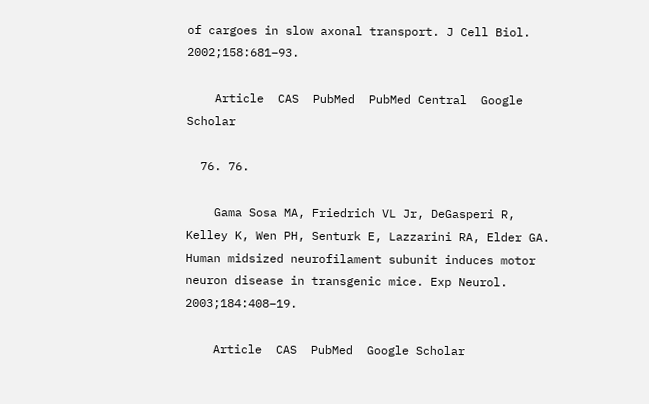of cargoes in slow axonal transport. J Cell Biol. 2002;158:681–93.

    Article  CAS  PubMed  PubMed Central  Google Scholar

  76. 76.

    Gama Sosa MA, Friedrich VL Jr, DeGasperi R, Kelley K, Wen PH, Senturk E, Lazzarini RA, Elder GA. Human midsized neurofilament subunit induces motor neuron disease in transgenic mice. Exp Neurol. 2003;184:408–19.

    Article  CAS  PubMed  Google Scholar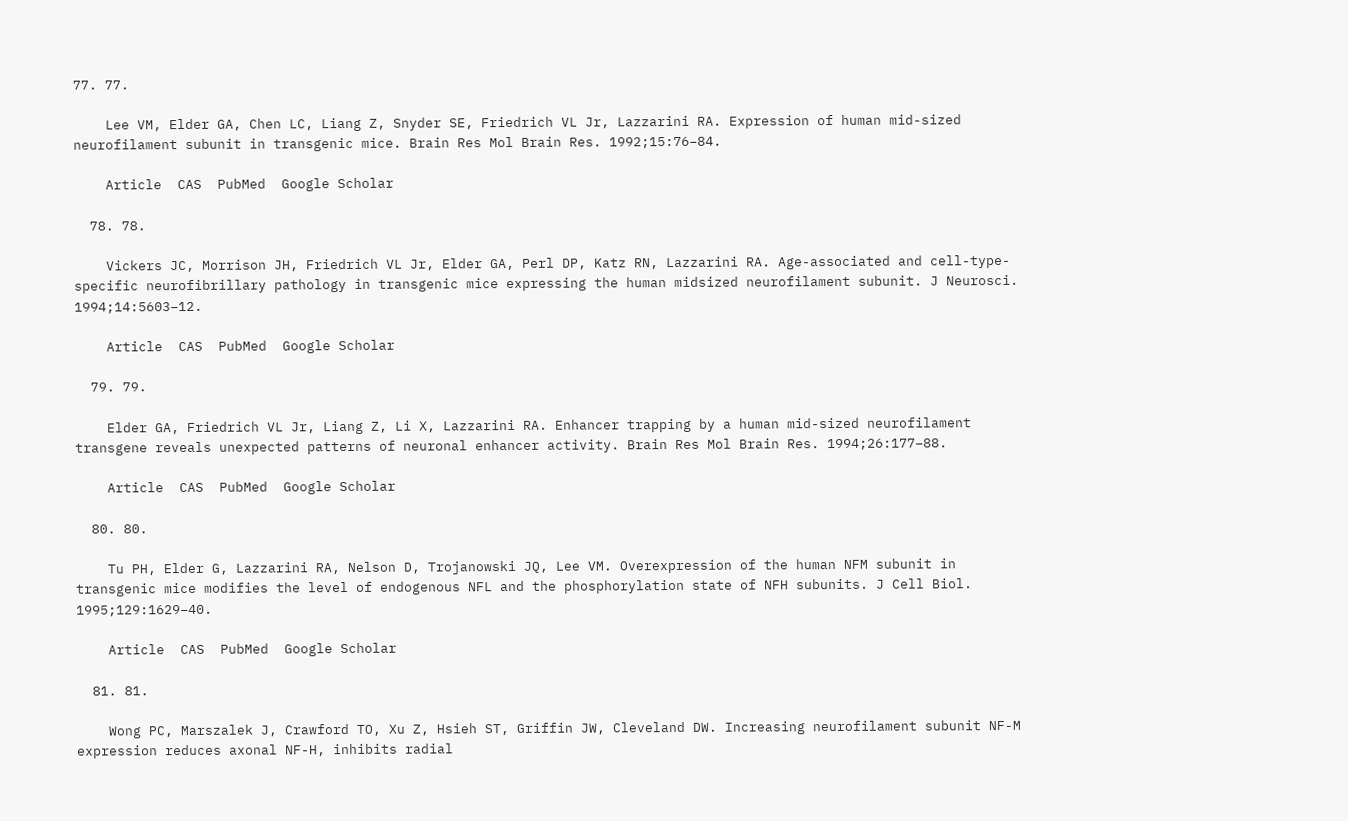77. 77.

    Lee VM, Elder GA, Chen LC, Liang Z, Snyder SE, Friedrich VL Jr, Lazzarini RA. Expression of human mid-sized neurofilament subunit in transgenic mice. Brain Res Mol Brain Res. 1992;15:76–84.

    Article  CAS  PubMed  Google Scholar

  78. 78.

    Vickers JC, Morrison JH, Friedrich VL Jr, Elder GA, Perl DP, Katz RN, Lazzarini RA. Age-associated and cell-type-specific neurofibrillary pathology in transgenic mice expressing the human midsized neurofilament subunit. J Neurosci. 1994;14:5603–12.

    Article  CAS  PubMed  Google Scholar

  79. 79.

    Elder GA, Friedrich VL Jr, Liang Z, Li X, Lazzarini RA. Enhancer trapping by a human mid-sized neurofilament transgene reveals unexpected patterns of neuronal enhancer activity. Brain Res Mol Brain Res. 1994;26:177–88.

    Article  CAS  PubMed  Google Scholar

  80. 80.

    Tu PH, Elder G, Lazzarini RA, Nelson D, Trojanowski JQ, Lee VM. Overexpression of the human NFM subunit in transgenic mice modifies the level of endogenous NFL and the phosphorylation state of NFH subunits. J Cell Biol. 1995;129:1629–40.

    Article  CAS  PubMed  Google Scholar

  81. 81.

    Wong PC, Marszalek J, Crawford TO, Xu Z, Hsieh ST, Griffin JW, Cleveland DW. Increasing neurofilament subunit NF-M expression reduces axonal NF-H, inhibits radial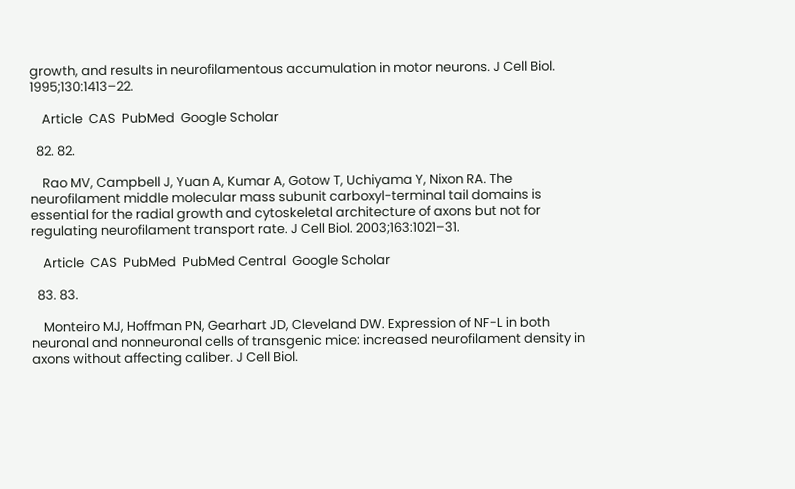growth, and results in neurofilamentous accumulation in motor neurons. J Cell Biol. 1995;130:1413–22.

    Article  CAS  PubMed  Google Scholar

  82. 82.

    Rao MV, Campbell J, Yuan A, Kumar A, Gotow T, Uchiyama Y, Nixon RA. The neurofilament middle molecular mass subunit carboxyl-terminal tail domains is essential for the radial growth and cytoskeletal architecture of axons but not for regulating neurofilament transport rate. J Cell Biol. 2003;163:1021–31.

    Article  CAS  PubMed  PubMed Central  Google Scholar

  83. 83.

    Monteiro MJ, Hoffman PN, Gearhart JD, Cleveland DW. Expression of NF-L in both neuronal and nonneuronal cells of transgenic mice: increased neurofilament density in axons without affecting caliber. J Cell Biol.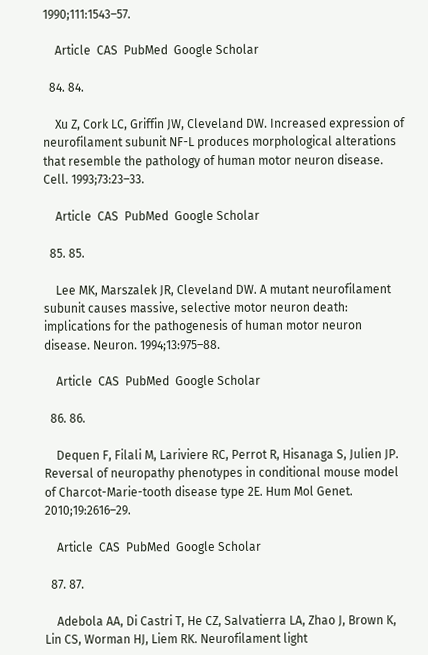1990;111:1543–57.

    Article  CAS  PubMed  Google Scholar

  84. 84.

    Xu Z, Cork LC, Griffin JW, Cleveland DW. Increased expression of neurofilament subunit NF-L produces morphological alterations that resemble the pathology of human motor neuron disease. Cell. 1993;73:23–33.

    Article  CAS  PubMed  Google Scholar

  85. 85.

    Lee MK, Marszalek JR, Cleveland DW. A mutant neurofilament subunit causes massive, selective motor neuron death: implications for the pathogenesis of human motor neuron disease. Neuron. 1994;13:975–88.

    Article  CAS  PubMed  Google Scholar

  86. 86.

    Dequen F, Filali M, Lariviere RC, Perrot R, Hisanaga S, Julien JP. Reversal of neuropathy phenotypes in conditional mouse model of Charcot-Marie-tooth disease type 2E. Hum Mol Genet. 2010;19:2616–29.

    Article  CAS  PubMed  Google Scholar

  87. 87.

    Adebola AA, Di Castri T, He CZ, Salvatierra LA, Zhao J, Brown K, Lin CS, Worman HJ, Liem RK. Neurofilament light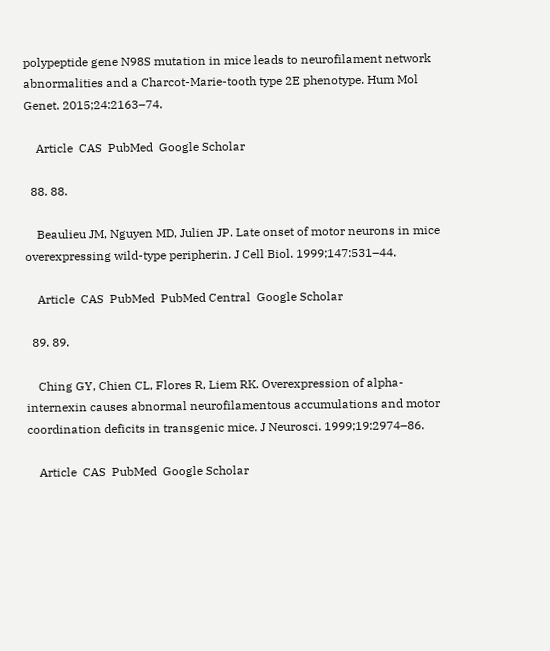polypeptide gene N98S mutation in mice leads to neurofilament network abnormalities and a Charcot-Marie-tooth type 2E phenotype. Hum Mol Genet. 2015;24:2163–74.

    Article  CAS  PubMed  Google Scholar

  88. 88.

    Beaulieu JM, Nguyen MD, Julien JP. Late onset of motor neurons in mice overexpressing wild-type peripherin. J Cell Biol. 1999;147:531–44.

    Article  CAS  PubMed  PubMed Central  Google Scholar

  89. 89.

    Ching GY, Chien CL, Flores R, Liem RK. Overexpression of alpha-internexin causes abnormal neurofilamentous accumulations and motor coordination deficits in transgenic mice. J Neurosci. 1999;19:2974–86.

    Article  CAS  PubMed  Google Scholar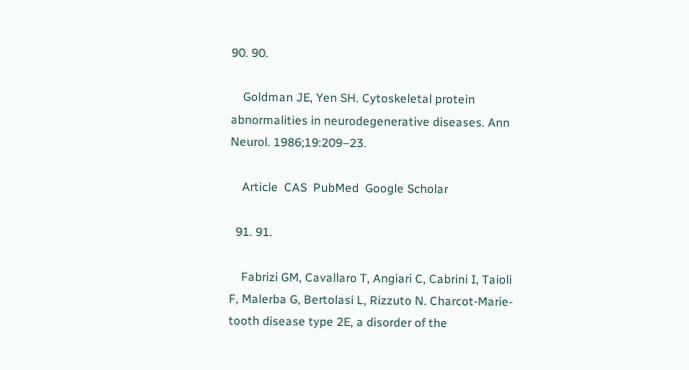90. 90.

    Goldman JE, Yen SH. Cytoskeletal protein abnormalities in neurodegenerative diseases. Ann Neurol. 1986;19:209–23.

    Article  CAS  PubMed  Google Scholar

  91. 91.

    Fabrizi GM, Cavallaro T, Angiari C, Cabrini I, Taioli F, Malerba G, Bertolasi L, Rizzuto N. Charcot-Marie-tooth disease type 2E, a disorder of the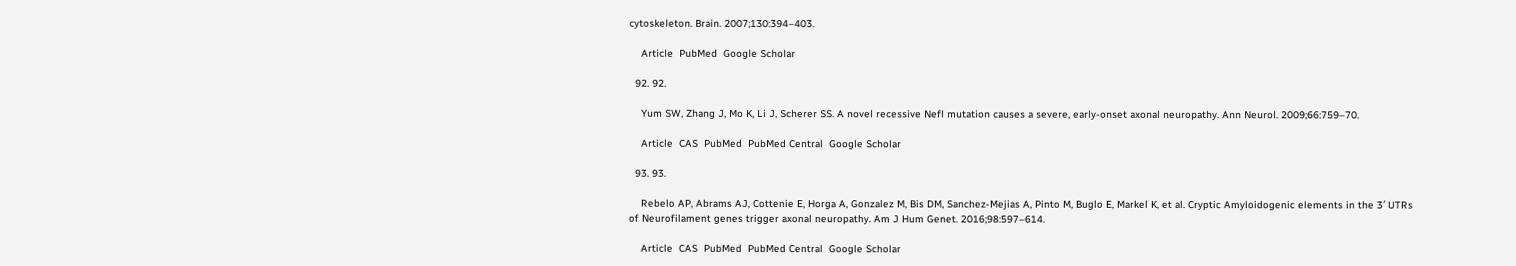cytoskeleton. Brain. 2007;130:394–403.

    Article  PubMed  Google Scholar

  92. 92.

    Yum SW, Zhang J, Mo K, Li J, Scherer SS. A novel recessive Nefl mutation causes a severe, early-onset axonal neuropathy. Ann Neurol. 2009;66:759–70.

    Article  CAS  PubMed  PubMed Central  Google Scholar

  93. 93.

    Rebelo AP, Abrams AJ, Cottenie E, Horga A, Gonzalez M, Bis DM, Sanchez-Mejias A, Pinto M, Buglo E, Markel K, et al. Cryptic Amyloidogenic elements in the 3′ UTRs of Neurofilament genes trigger axonal neuropathy. Am J Hum Genet. 2016;98:597–614.

    Article  CAS  PubMed  PubMed Central  Google Scholar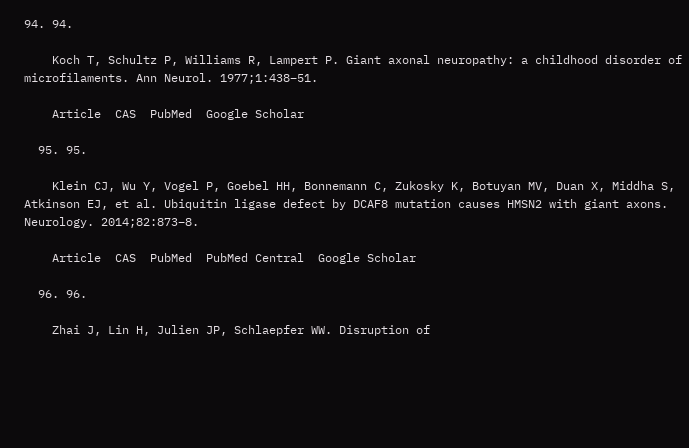94. 94.

    Koch T, Schultz P, Williams R, Lampert P. Giant axonal neuropathy: a childhood disorder of microfilaments. Ann Neurol. 1977;1:438–51.

    Article  CAS  PubMed  Google Scholar

  95. 95.

    Klein CJ, Wu Y, Vogel P, Goebel HH, Bonnemann C, Zukosky K, Botuyan MV, Duan X, Middha S, Atkinson EJ, et al. Ubiquitin ligase defect by DCAF8 mutation causes HMSN2 with giant axons. Neurology. 2014;82:873–8.

    Article  CAS  PubMed  PubMed Central  Google Scholar

  96. 96.

    Zhai J, Lin H, Julien JP, Schlaepfer WW. Disruption of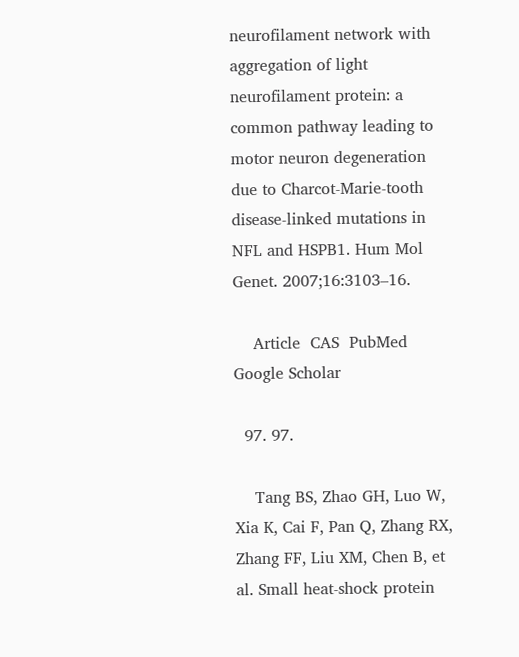neurofilament network with aggregation of light neurofilament protein: a common pathway leading to motor neuron degeneration due to Charcot-Marie-tooth disease-linked mutations in NFL and HSPB1. Hum Mol Genet. 2007;16:3103–16.

    Article  CAS  PubMed  Google Scholar

  97. 97.

    Tang BS, Zhao GH, Luo W, Xia K, Cai F, Pan Q, Zhang RX, Zhang FF, Liu XM, Chen B, et al. Small heat-shock protein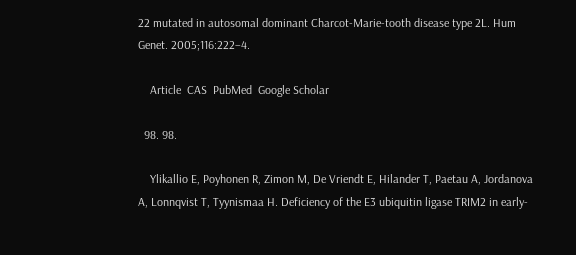22 mutated in autosomal dominant Charcot-Marie-tooth disease type 2L. Hum Genet. 2005;116:222–4.

    Article  CAS  PubMed  Google Scholar

  98. 98.

    Ylikallio E, Poyhonen R, Zimon M, De Vriendt E, Hilander T, Paetau A, Jordanova A, Lonnqvist T, Tyynismaa H. Deficiency of the E3 ubiquitin ligase TRIM2 in early-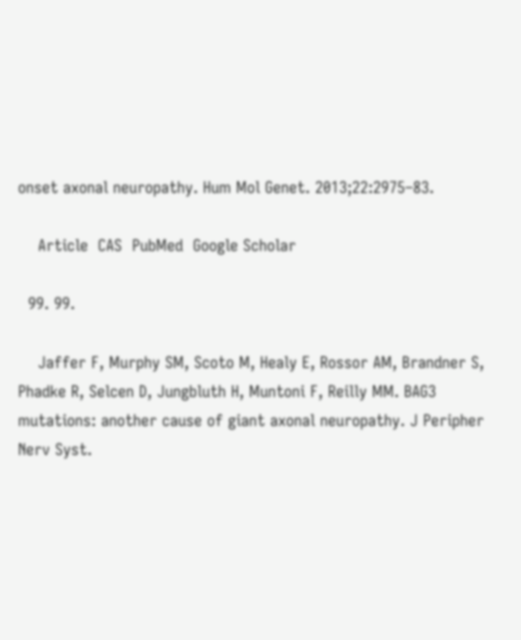onset axonal neuropathy. Hum Mol Genet. 2013;22:2975–83.

    Article  CAS  PubMed  Google Scholar

  99. 99.

    Jaffer F, Murphy SM, Scoto M, Healy E, Rossor AM, Brandner S, Phadke R, Selcen D, Jungbluth H, Muntoni F, Reilly MM. BAG3 mutations: another cause of giant axonal neuropathy. J Peripher Nerv Syst.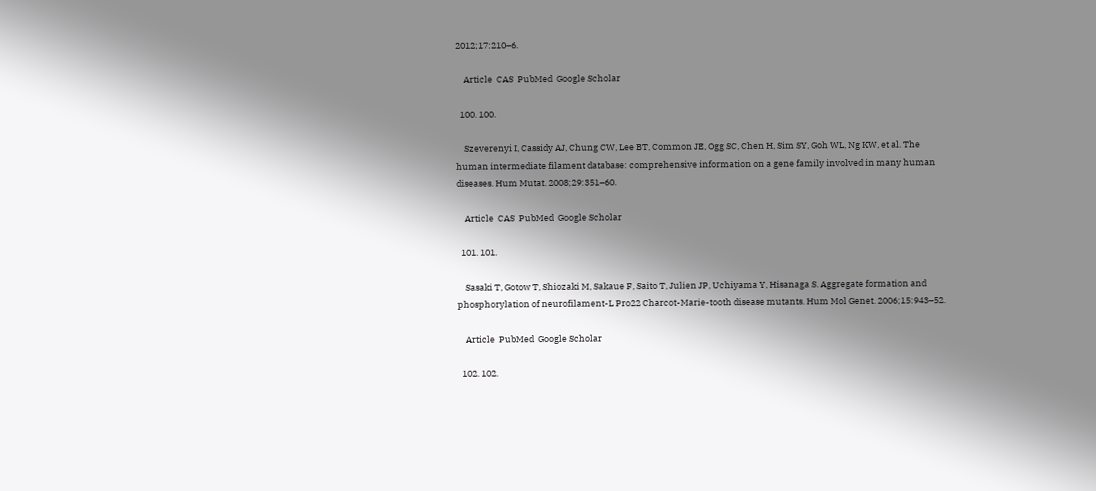2012;17:210–6.

    Article  CAS  PubMed  Google Scholar

  100. 100.

    Szeverenyi I, Cassidy AJ, Chung CW, Lee BT, Common JE, Ogg SC, Chen H, Sim SY, Goh WL, Ng KW, et al. The human intermediate filament database: comprehensive information on a gene family involved in many human diseases. Hum Mutat. 2008;29:351–60.

    Article  CAS  PubMed  Google Scholar

  101. 101.

    Sasaki T, Gotow T, Shiozaki M, Sakaue F, Saito T, Julien JP, Uchiyama Y, Hisanaga S. Aggregate formation and phosphorylation of neurofilament-L Pro22 Charcot-Marie-tooth disease mutants. Hum Mol Genet. 2006;15:943–52.

    Article  PubMed  Google Scholar

  102. 102.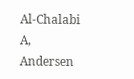Al-Chalabi A, Andersen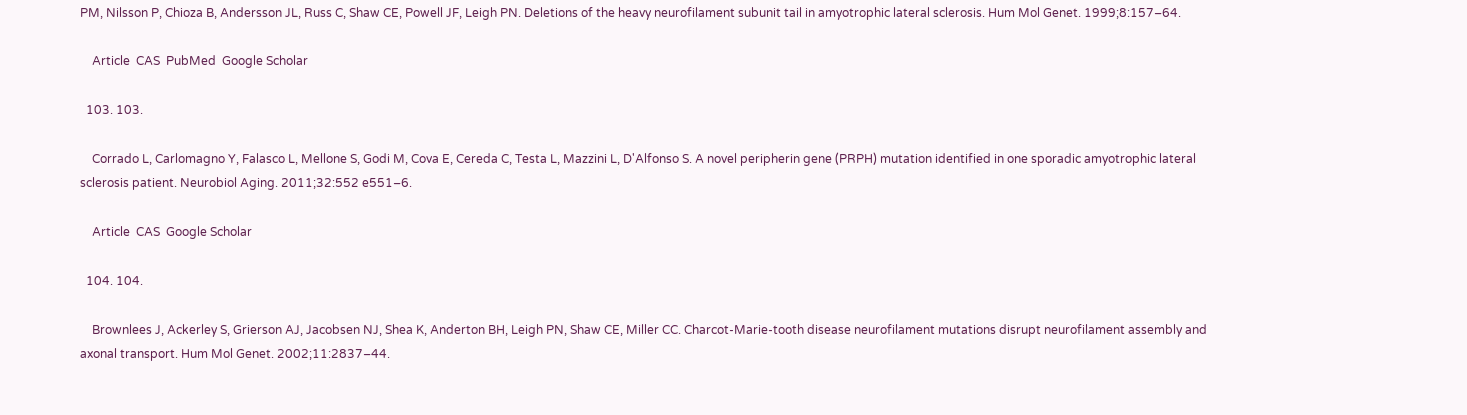PM, Nilsson P, Chioza B, Andersson JL, Russ C, Shaw CE, Powell JF, Leigh PN. Deletions of the heavy neurofilament subunit tail in amyotrophic lateral sclerosis. Hum Mol Genet. 1999;8:157–64.

    Article  CAS  PubMed  Google Scholar

  103. 103.

    Corrado L, Carlomagno Y, Falasco L, Mellone S, Godi M, Cova E, Cereda C, Testa L, Mazzini L, D'Alfonso S. A novel peripherin gene (PRPH) mutation identified in one sporadic amyotrophic lateral sclerosis patient. Neurobiol Aging. 2011;32:552 e551–6.

    Article  CAS  Google Scholar

  104. 104.

    Brownlees J, Ackerley S, Grierson AJ, Jacobsen NJ, Shea K, Anderton BH, Leigh PN, Shaw CE, Miller CC. Charcot-Marie-tooth disease neurofilament mutations disrupt neurofilament assembly and axonal transport. Hum Mol Genet. 2002;11:2837–44.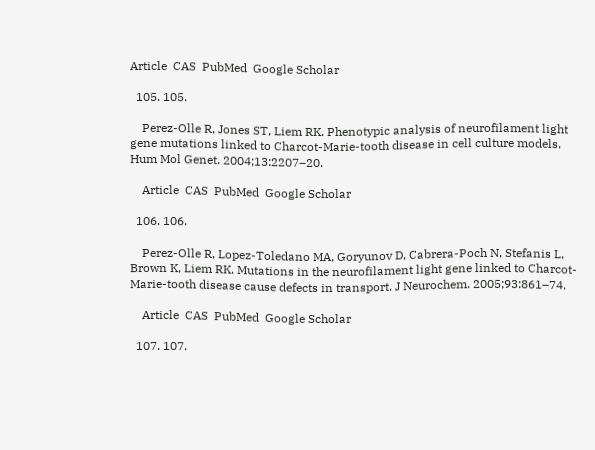Article  CAS  PubMed  Google Scholar

  105. 105.

    Perez-Olle R, Jones ST, Liem RK. Phenotypic analysis of neurofilament light gene mutations linked to Charcot-Marie-tooth disease in cell culture models. Hum Mol Genet. 2004;13:2207–20.

    Article  CAS  PubMed  Google Scholar

  106. 106.

    Perez-Olle R, Lopez-Toledano MA, Goryunov D, Cabrera-Poch N, Stefanis L, Brown K, Liem RK. Mutations in the neurofilament light gene linked to Charcot-Marie-tooth disease cause defects in transport. J Neurochem. 2005;93:861–74.

    Article  CAS  PubMed  Google Scholar

  107. 107.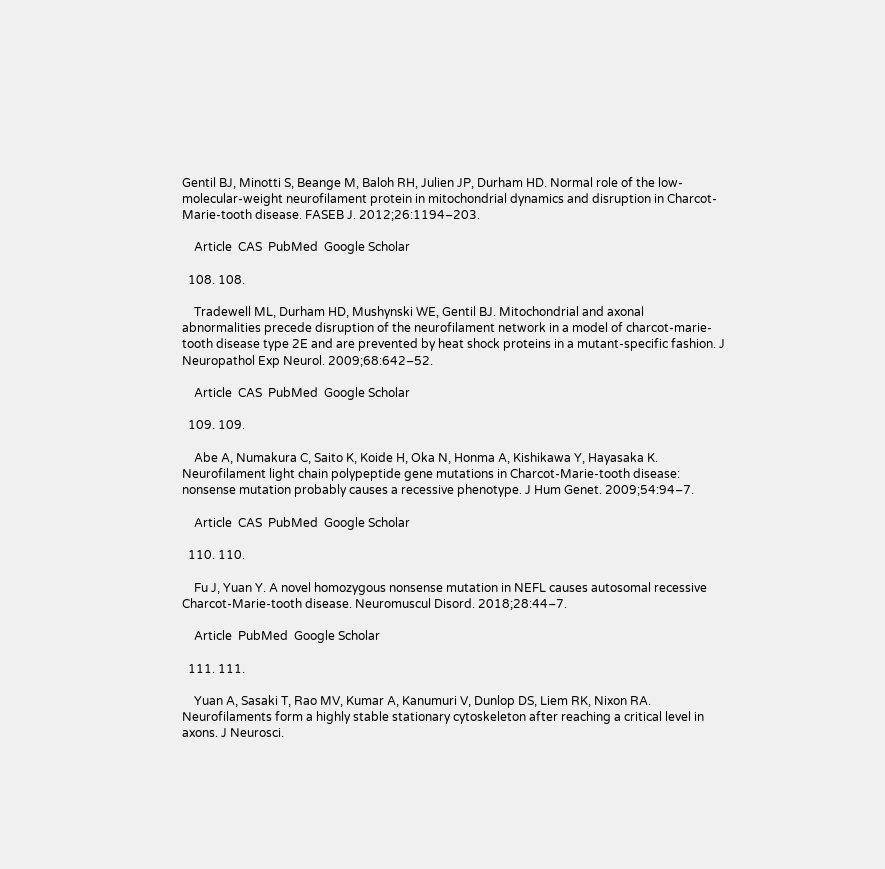Gentil BJ, Minotti S, Beange M, Baloh RH, Julien JP, Durham HD. Normal role of the low-molecular-weight neurofilament protein in mitochondrial dynamics and disruption in Charcot-Marie-tooth disease. FASEB J. 2012;26:1194–203.

    Article  CAS  PubMed  Google Scholar

  108. 108.

    Tradewell ML, Durham HD, Mushynski WE, Gentil BJ. Mitochondrial and axonal abnormalities precede disruption of the neurofilament network in a model of charcot-marie-tooth disease type 2E and are prevented by heat shock proteins in a mutant-specific fashion. J Neuropathol Exp Neurol. 2009;68:642–52.

    Article  CAS  PubMed  Google Scholar

  109. 109.

    Abe A, Numakura C, Saito K, Koide H, Oka N, Honma A, Kishikawa Y, Hayasaka K. Neurofilament light chain polypeptide gene mutations in Charcot-Marie-tooth disease: nonsense mutation probably causes a recessive phenotype. J Hum Genet. 2009;54:94–7.

    Article  CAS  PubMed  Google Scholar

  110. 110.

    Fu J, Yuan Y. A novel homozygous nonsense mutation in NEFL causes autosomal recessive Charcot-Marie-tooth disease. Neuromuscul Disord. 2018;28:44–7.

    Article  PubMed  Google Scholar

  111. 111.

    Yuan A, Sasaki T, Rao MV, Kumar A, Kanumuri V, Dunlop DS, Liem RK, Nixon RA. Neurofilaments form a highly stable stationary cytoskeleton after reaching a critical level in axons. J Neurosci.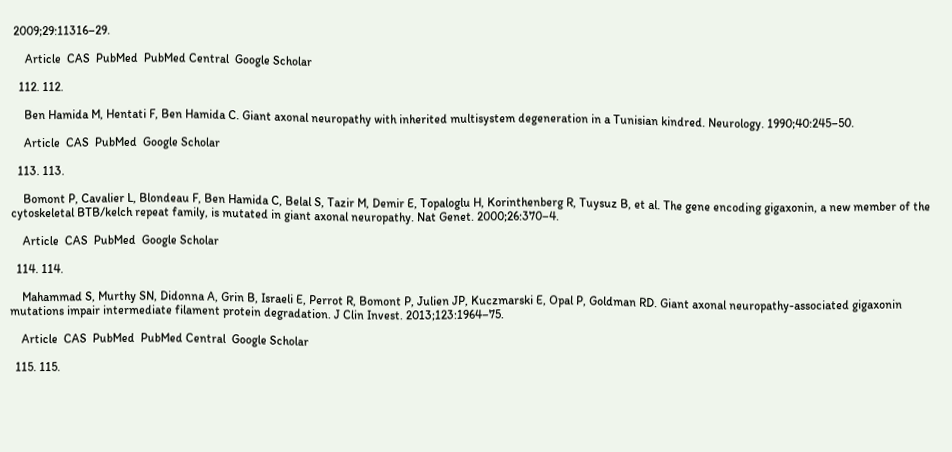2009;29:11316–29.

    Article  CAS  PubMed  PubMed Central  Google Scholar

  112. 112.

    Ben Hamida M, Hentati F, Ben Hamida C. Giant axonal neuropathy with inherited multisystem degeneration in a Tunisian kindred. Neurology. 1990;40:245–50.

    Article  CAS  PubMed  Google Scholar

  113. 113.

    Bomont P, Cavalier L, Blondeau F, Ben Hamida C, Belal S, Tazir M, Demir E, Topaloglu H, Korinthenberg R, Tuysuz B, et al. The gene encoding gigaxonin, a new member of the cytoskeletal BTB/kelch repeat family, is mutated in giant axonal neuropathy. Nat Genet. 2000;26:370–4.

    Article  CAS  PubMed  Google Scholar

  114. 114.

    Mahammad S, Murthy SN, Didonna A, Grin B, Israeli E, Perrot R, Bomont P, Julien JP, Kuczmarski E, Opal P, Goldman RD. Giant axonal neuropathy-associated gigaxonin mutations impair intermediate filament protein degradation. J Clin Invest. 2013;123:1964–75.

    Article  CAS  PubMed  PubMed Central  Google Scholar

  115. 115.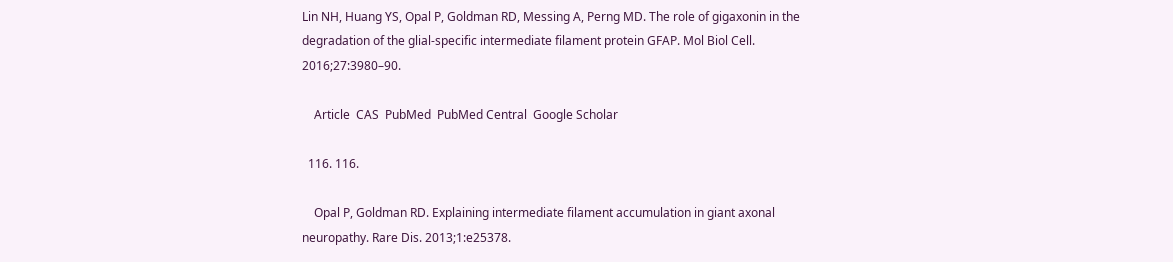Lin NH, Huang YS, Opal P, Goldman RD, Messing A, Perng MD. The role of gigaxonin in the degradation of the glial-specific intermediate filament protein GFAP. Mol Biol Cell. 2016;27:3980–90.

    Article  CAS  PubMed  PubMed Central  Google Scholar

  116. 116.

    Opal P, Goldman RD. Explaining intermediate filament accumulation in giant axonal neuropathy. Rare Dis. 2013;1:e25378.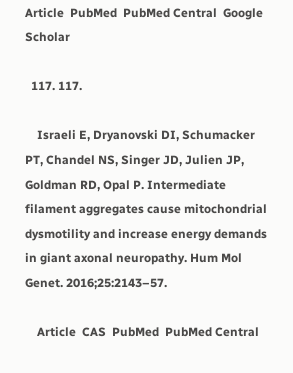Article  PubMed  PubMed Central  Google Scholar

  117. 117.

    Israeli E, Dryanovski DI, Schumacker PT, Chandel NS, Singer JD, Julien JP, Goldman RD, Opal P. Intermediate filament aggregates cause mitochondrial dysmotility and increase energy demands in giant axonal neuropathy. Hum Mol Genet. 2016;25:2143–57.

    Article  CAS  PubMed  PubMed Central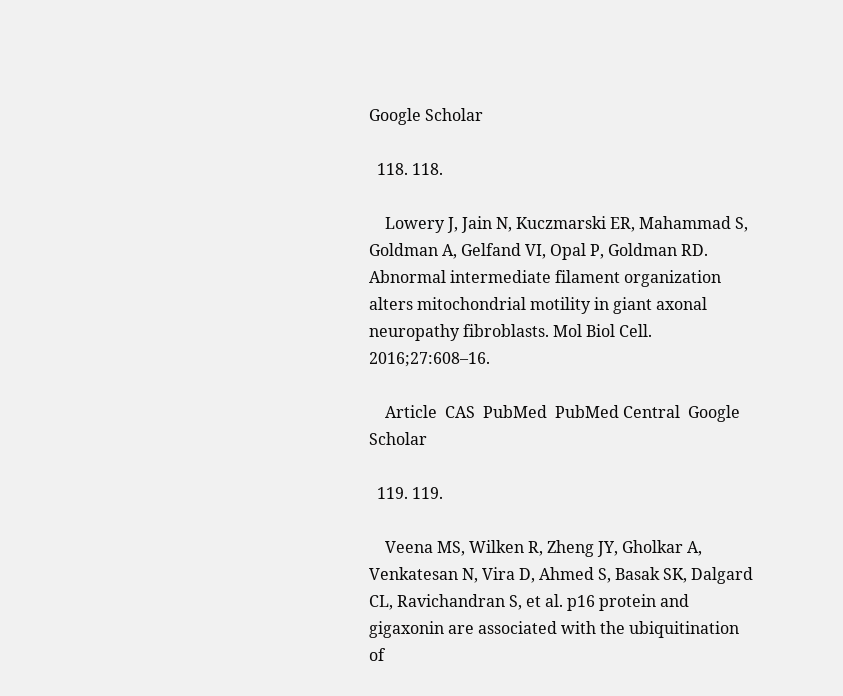Google Scholar

  118. 118.

    Lowery J, Jain N, Kuczmarski ER, Mahammad S, Goldman A, Gelfand VI, Opal P, Goldman RD. Abnormal intermediate filament organization alters mitochondrial motility in giant axonal neuropathy fibroblasts. Mol Biol Cell. 2016;27:608–16.

    Article  CAS  PubMed  PubMed Central  Google Scholar

  119. 119.

    Veena MS, Wilken R, Zheng JY, Gholkar A, Venkatesan N, Vira D, Ahmed S, Basak SK, Dalgard CL, Ravichandran S, et al. p16 protein and gigaxonin are associated with the ubiquitination of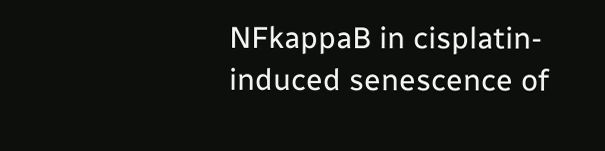NFkappaB in cisplatin-induced senescence of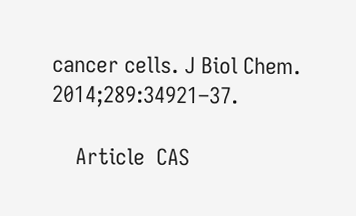cancer cells. J Biol Chem. 2014;289:34921–37.

    Article  CAS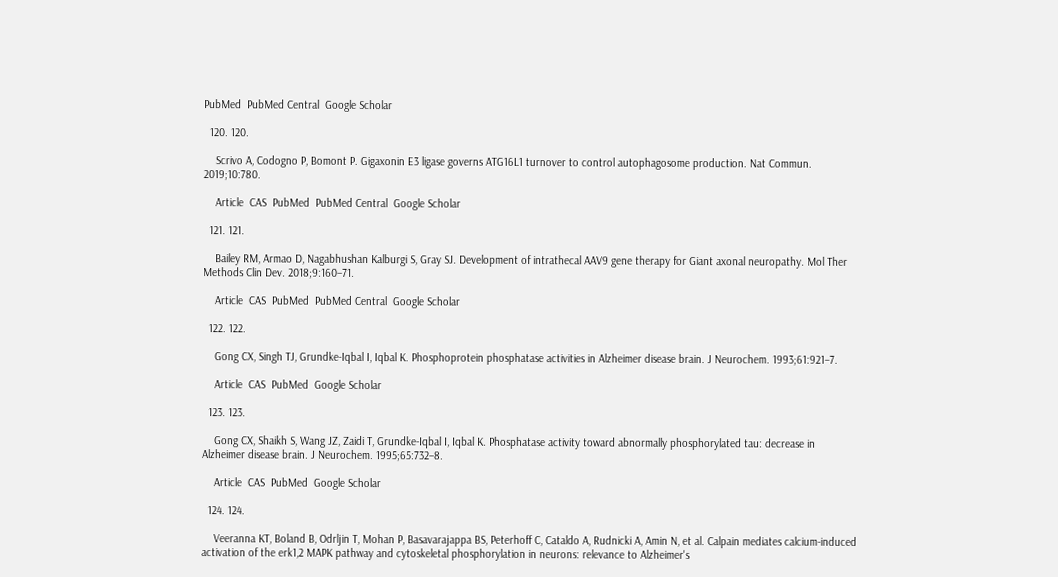PubMed  PubMed Central  Google Scholar

  120. 120.

    Scrivo A, Codogno P, Bomont P. Gigaxonin E3 ligase governs ATG16L1 turnover to control autophagosome production. Nat Commun. 2019;10:780.

    Article  CAS  PubMed  PubMed Central  Google Scholar

  121. 121.

    Bailey RM, Armao D, Nagabhushan Kalburgi S, Gray SJ. Development of intrathecal AAV9 gene therapy for Giant axonal neuropathy. Mol Ther Methods Clin Dev. 2018;9:160–71.

    Article  CAS  PubMed  PubMed Central  Google Scholar

  122. 122.

    Gong CX, Singh TJ, Grundke-Iqbal I, Iqbal K. Phosphoprotein phosphatase activities in Alzheimer disease brain. J Neurochem. 1993;61:921–7.

    Article  CAS  PubMed  Google Scholar

  123. 123.

    Gong CX, Shaikh S, Wang JZ, Zaidi T, Grundke-Iqbal I, Iqbal K. Phosphatase activity toward abnormally phosphorylated tau: decrease in Alzheimer disease brain. J Neurochem. 1995;65:732–8.

    Article  CAS  PubMed  Google Scholar

  124. 124.

    Veeranna KT, Boland B, Odrljin T, Mohan P, Basavarajappa BS, Peterhoff C, Cataldo A, Rudnicki A, Amin N, et al. Calpain mediates calcium-induced activation of the erk1,2 MAPK pathway and cytoskeletal phosphorylation in neurons: relevance to Alzheimer's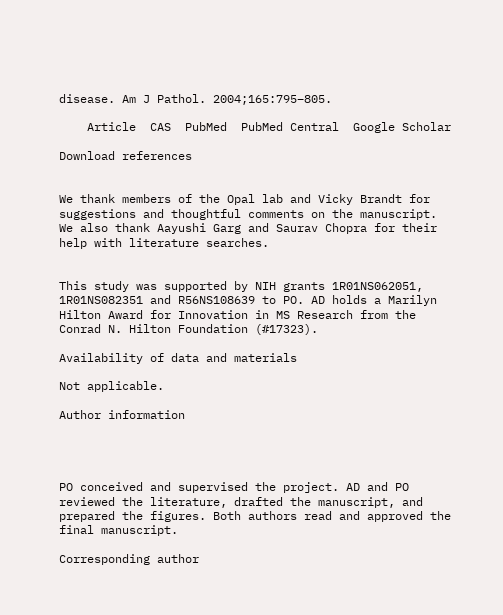disease. Am J Pathol. 2004;165:795–805.

    Article  CAS  PubMed  PubMed Central  Google Scholar

Download references


We thank members of the Opal lab and Vicky Brandt for suggestions and thoughtful comments on the manuscript. We also thank Aayushi Garg and Saurav Chopra for their help with literature searches.


This study was supported by NIH grants 1R01NS062051, 1R01NS082351 and R56NS108639 to PO. AD holds a Marilyn Hilton Award for Innovation in MS Research from the Conrad N. Hilton Foundation (#17323).

Availability of data and materials

Not applicable.

Author information




PO conceived and supervised the project. AD and PO reviewed the literature, drafted the manuscript, and prepared the figures. Both authors read and approved the final manuscript.

Corresponding author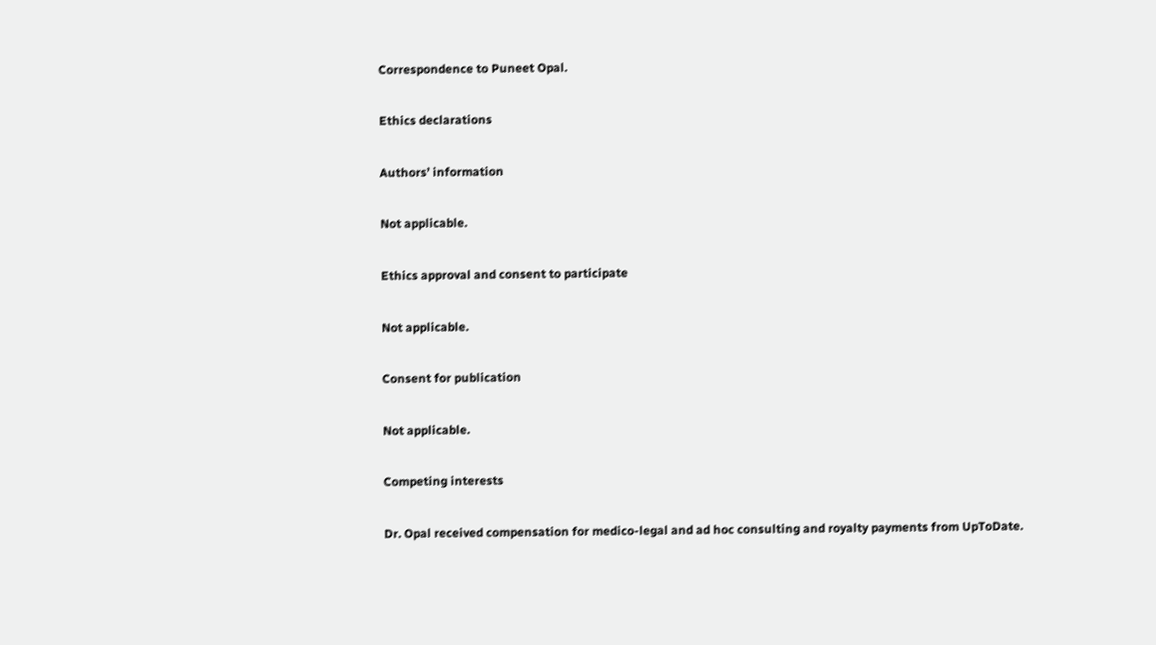Correspondence to Puneet Opal.

Ethics declarations

Authors’ information

Not applicable.

Ethics approval and consent to participate

Not applicable.

Consent for publication

Not applicable.

Competing interests

Dr. Opal received compensation for medico-legal and ad hoc consulting and royalty payments from UpToDate.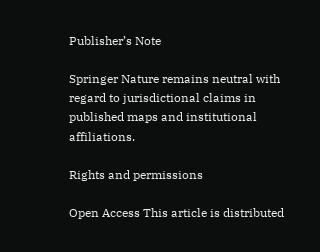Publisher’s Note

Springer Nature remains neutral with regard to jurisdictional claims in published maps and institutional affiliations.

Rights and permissions

Open Access This article is distributed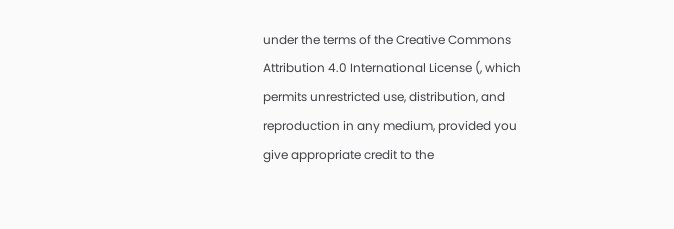under the terms of the Creative Commons Attribution 4.0 International License (, which permits unrestricted use, distribution, and reproduction in any medium, provided you give appropriate credit to the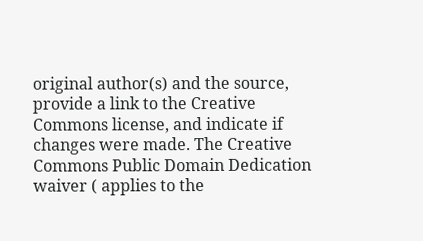original author(s) and the source, provide a link to the Creative Commons license, and indicate if changes were made. The Creative Commons Public Domain Dedication waiver ( applies to the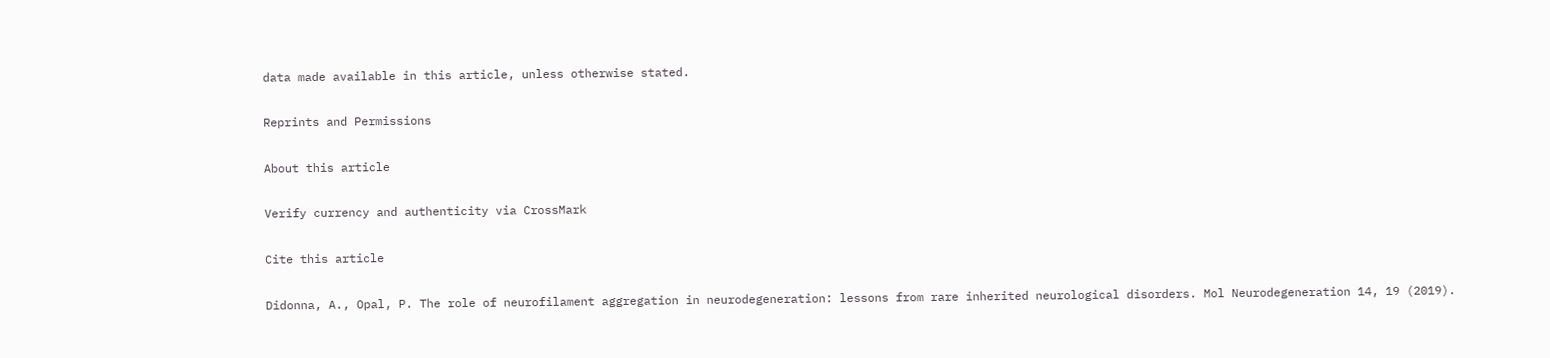data made available in this article, unless otherwise stated.

Reprints and Permissions

About this article

Verify currency and authenticity via CrossMark

Cite this article

Didonna, A., Opal, P. The role of neurofilament aggregation in neurodegeneration: lessons from rare inherited neurological disorders. Mol Neurodegeneration 14, 19 (2019).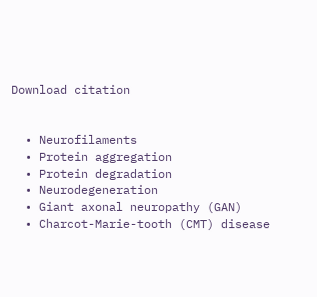Download citation


  • Neurofilaments
  • Protein aggregation
  • Protein degradation
  • Neurodegeneration
  • Giant axonal neuropathy (GAN)
  • Charcot-Marie-tooth (CMT) disease